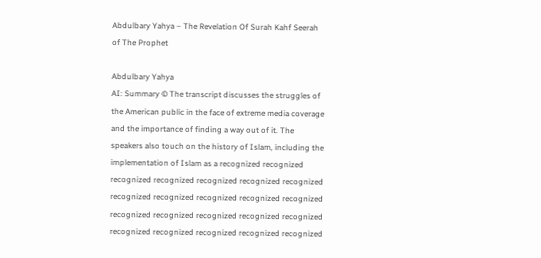Abdulbary Yahya – The Revelation Of Surah Kahf Seerah of The Prophet

Abdulbary Yahya
AI: Summary © The transcript discusses the struggles of the American public in the face of extreme media coverage and the importance of finding a way out of it. The speakers also touch on the history of Islam, including the implementation of Islam as a recognized recognized recognized recognized recognized recognized recognized recognized recognized recognized recognized recognized recognized recognized recognized recognized recognized recognized recognized recognized recognized recognized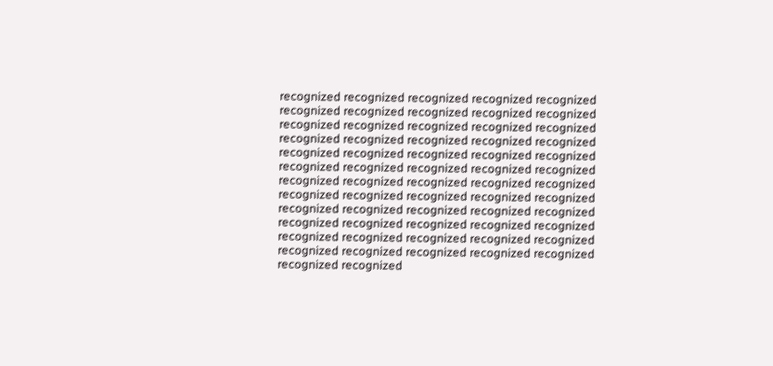recognized recognized recognized recognized recognized recognized recognized recognized recognized recognized recognized recognized recognized recognized recognized recognized recognized recognized recognized recognized recognized recognized recognized recognized recognized recognized recognized recognized recognized recognized recognized recognized recognized recognized recognized recognized recognized recognized recognized recognized recognized recognized recognized recognized recognized recognized recognized recognized recognized recognized recognized recognized recognized recognized recognized recognized recognized recognized recognized recognized recognized recognized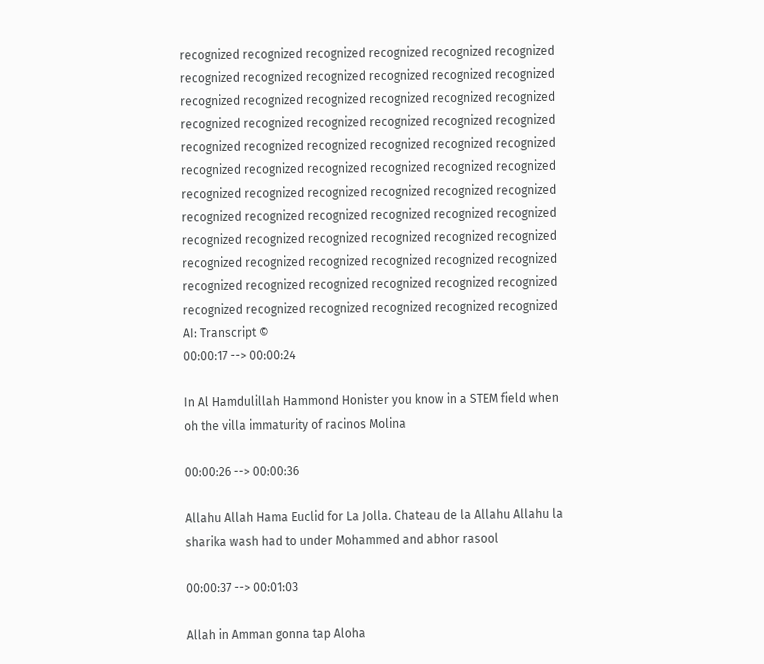recognized recognized recognized recognized recognized recognized recognized recognized recognized recognized recognized recognized recognized recognized recognized recognized recognized recognized recognized recognized recognized recognized recognized recognized recognized recognized recognized recognized recognized recognized recognized recognized recognized recognized recognized recognized recognized recognized recognized recognized recognized recognized recognized recognized recognized recognized recognized recognized recognized recognized recognized recognized recognized recognized recognized recognized recognized recognized recognized recognized recognized recognized recognized recognized recognized recognized recognized recognized recognized recognized recognized recognized
AI: Transcript ©
00:00:17 --> 00:00:24

In Al Hamdulillah Hammond Honister you know in a STEM field when oh the villa immaturity of racinos Molina

00:00:26 --> 00:00:36

Allahu Allah Hama Euclid for La Jolla. Chateau de la Allahu Allahu la sharika wash had to under Mohammed and abhor rasool

00:00:37 --> 00:01:03

Allah in Amman gonna tap Aloha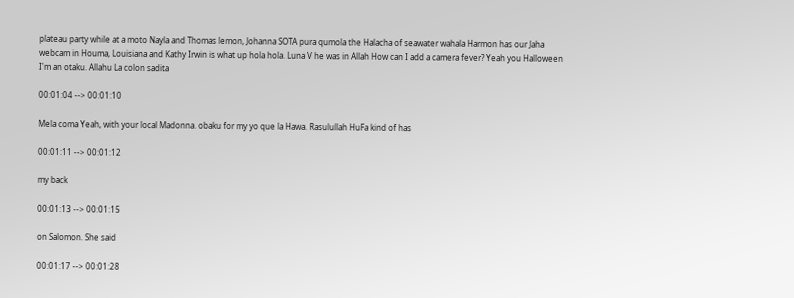plateau party while at a moto Nayla and Thomas lemon, Johanna SOTA pura qumola the Halacha of seawater wahala Harmon has our Jaha webcam in Houma, Louisiana and Kathy Irwin is what up hola hola. Luna V he was in Allah How can I add a camera fever? Yeah you Halloween I'm an otaku. Allahu La colon sadita

00:01:04 --> 00:01:10

Mela coma Yeah, with your local Madonna. obaku for my yo que la Hawa. Rasulullah HuFa kind of has

00:01:11 --> 00:01:12

my back

00:01:13 --> 00:01:15

on Salomon. She said

00:01:17 --> 00:01:28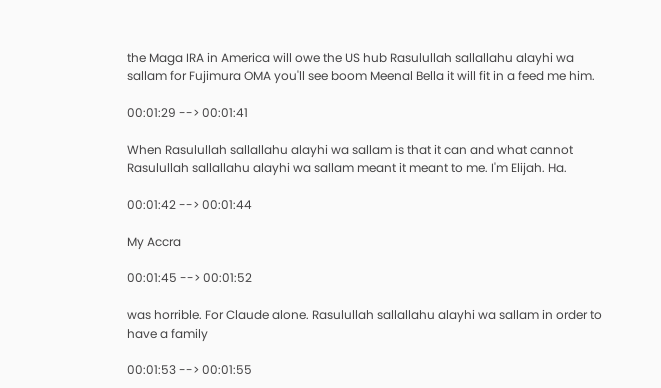the Maga IRA in America will owe the US hub Rasulullah sallallahu alayhi wa sallam for Fujimura OMA you'll see boom Meenal Bella it will fit in a feed me him.

00:01:29 --> 00:01:41

When Rasulullah sallallahu alayhi wa sallam is that it can and what cannot Rasulullah sallallahu alayhi wa sallam meant it meant to me. I'm Elijah. Ha.

00:01:42 --> 00:01:44

My Accra

00:01:45 --> 00:01:52

was horrible. For Claude alone. Rasulullah sallallahu alayhi wa sallam in order to have a family

00:01:53 --> 00:01:55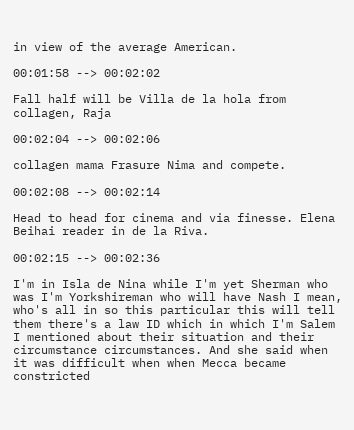in view of the average American.

00:01:58 --> 00:02:02

Fall half will be Villa de la hola from collagen, Raja

00:02:04 --> 00:02:06

collagen mama Frasure Nima and compete.

00:02:08 --> 00:02:14

Head to head for cinema and via finesse. Elena Beihai reader in de la Riva.

00:02:15 --> 00:02:36

I'm in Isla de Nina while I'm yet Sherman who was I'm Yorkshireman who will have Nash I mean, who's all in so this particular this will tell them there's a law ID which in which I'm Salem I mentioned about their situation and their circumstance circumstances. And she said when it was difficult when when Mecca became constricted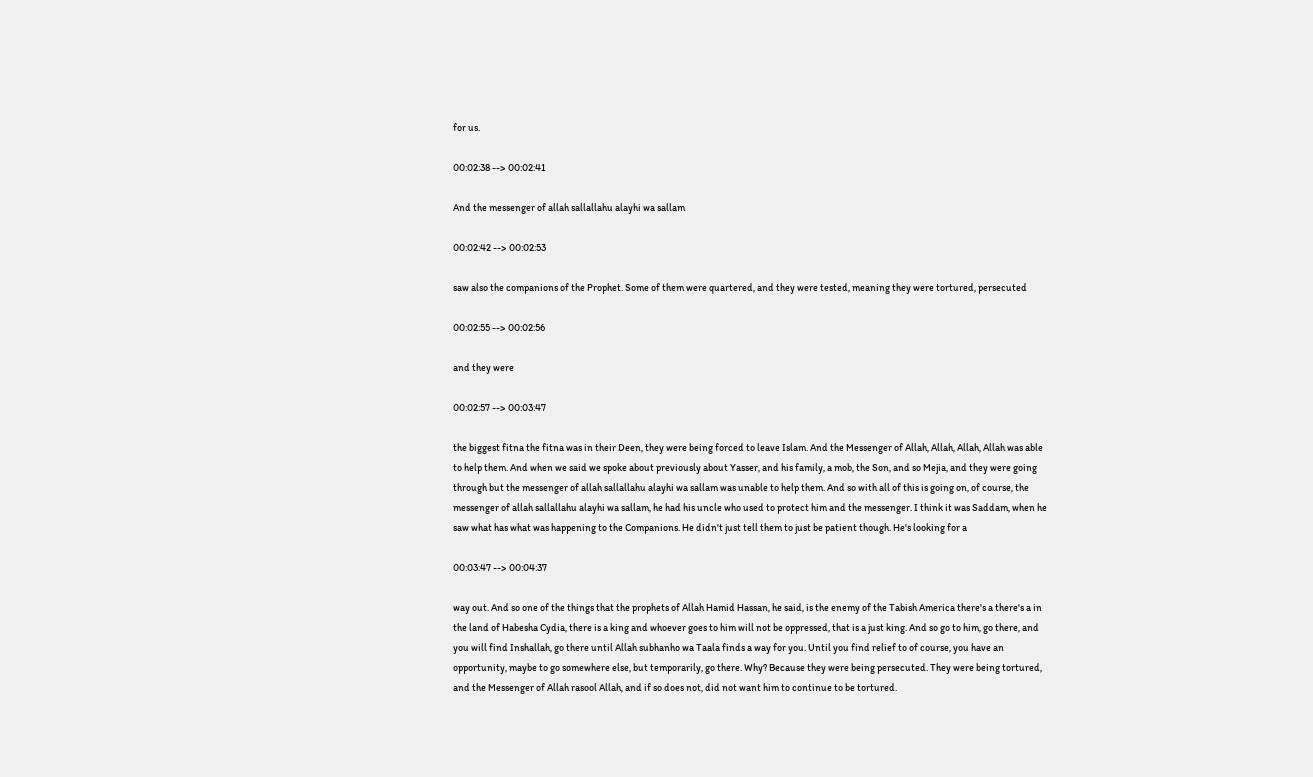for us.

00:02:38 --> 00:02:41

And the messenger of allah sallallahu alayhi wa sallam

00:02:42 --> 00:02:53

saw also the companions of the Prophet. Some of them were quartered, and they were tested, meaning they were tortured, persecuted

00:02:55 --> 00:02:56

and they were

00:02:57 --> 00:03:47

the biggest fitna the fitna was in their Deen, they were being forced to leave Islam. And the Messenger of Allah, Allah, Allah, Allah was able to help them. And when we said we spoke about previously about Yasser, and his family, a mob, the Son, and so Mejia, and they were going through but the messenger of allah sallallahu alayhi wa sallam was unable to help them. And so with all of this is going on, of course, the messenger of allah sallallahu alayhi wa sallam, he had his uncle who used to protect him and the messenger. I think it was Saddam, when he saw what has what was happening to the Companions. He didn't just tell them to just be patient though. He's looking for a

00:03:47 --> 00:04:37

way out. And so one of the things that the prophets of Allah Hamid Hassan, he said, is the enemy of the Tabish America there's a there's a in the land of Habesha Cydia, there is a king and whoever goes to him will not be oppressed, that is a just king. And so go to him, go there, and you will find Inshallah, go there until Allah subhanho wa Taala finds a way for you. Until you find relief to of course, you have an opportunity, maybe to go somewhere else, but temporarily, go there. Why? Because they were being persecuted. They were being tortured, and the Messenger of Allah rasool Allah, and if so does not, did not want him to continue to be tortured.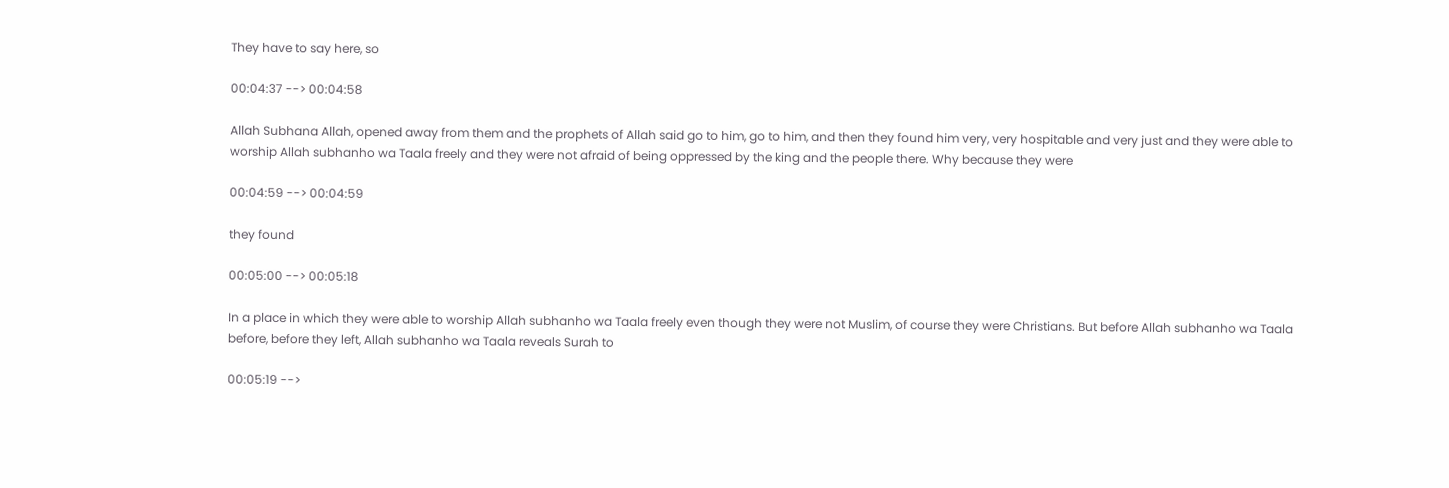They have to say here, so

00:04:37 --> 00:04:58

Allah Subhana Allah, opened away from them and the prophets of Allah said go to him, go to him, and then they found him very, very hospitable and very just and they were able to worship Allah subhanho wa Taala freely and they were not afraid of being oppressed by the king and the people there. Why because they were

00:04:59 --> 00:04:59

they found

00:05:00 --> 00:05:18

In a place in which they were able to worship Allah subhanho wa Taala freely even though they were not Muslim, of course they were Christians. But before Allah subhanho wa Taala before, before they left, Allah subhanho wa Taala reveals Surah to

00:05:19 -->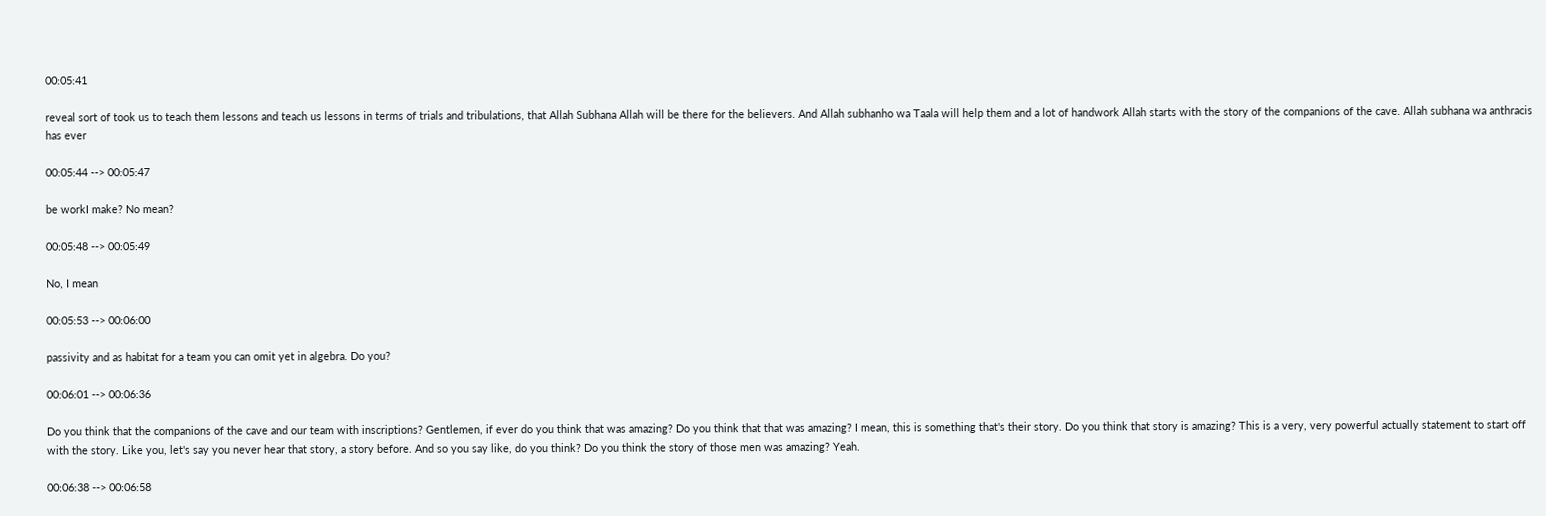00:05:41

reveal sort of took us to teach them lessons and teach us lessons in terms of trials and tribulations, that Allah Subhana Allah will be there for the believers. And Allah subhanho wa Taala will help them and a lot of handwork Allah starts with the story of the companions of the cave. Allah subhana wa anthracis has ever

00:05:44 --> 00:05:47

be workI make? No mean?

00:05:48 --> 00:05:49

No, I mean

00:05:53 --> 00:06:00

passivity and as habitat for a team you can omit yet in algebra. Do you?

00:06:01 --> 00:06:36

Do you think that the companions of the cave and our team with inscriptions? Gentlemen, if ever do you think that was amazing? Do you think that that was amazing? I mean, this is something that's their story. Do you think that story is amazing? This is a very, very powerful actually statement to start off with the story. Like you, let's say you never hear that story, a story before. And so you say like, do you think? Do you think the story of those men was amazing? Yeah.

00:06:38 --> 00:06:58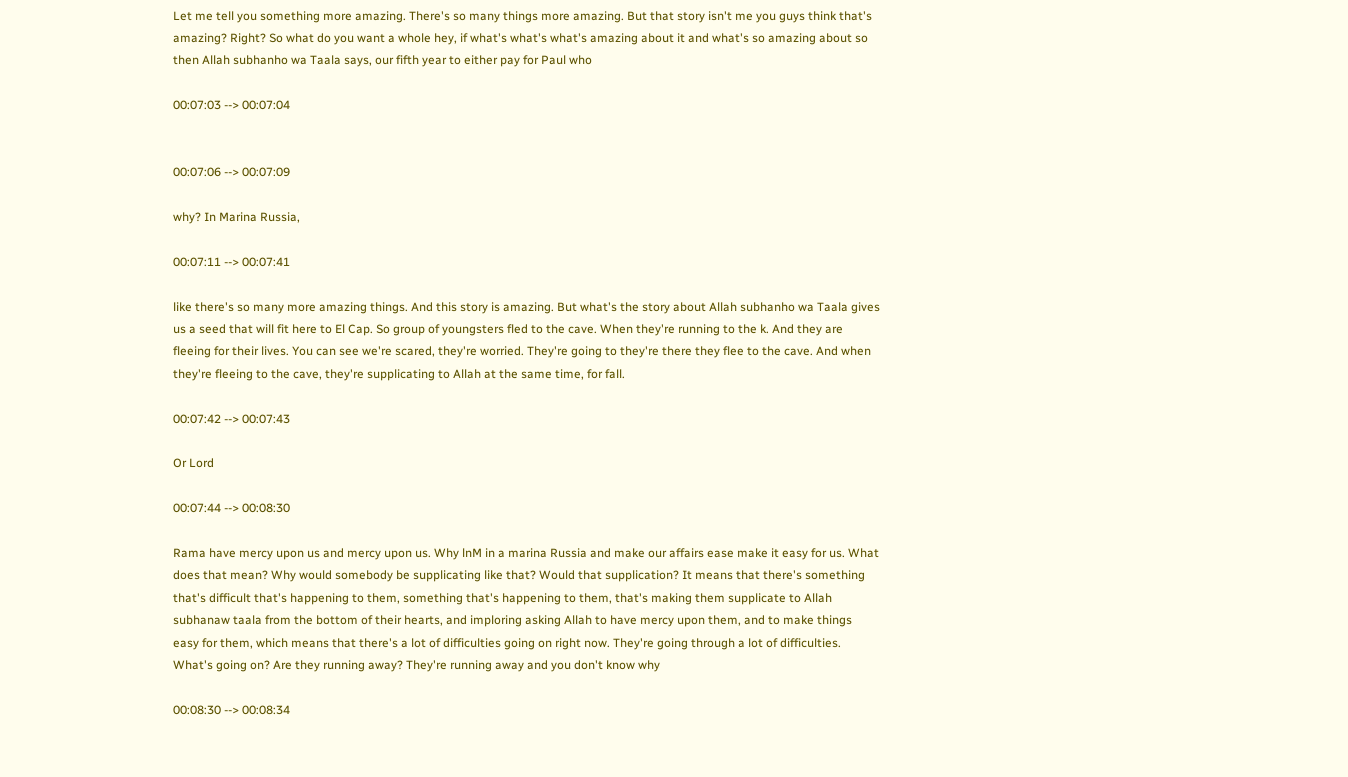Let me tell you something more amazing. There's so many things more amazing. But that story isn't me you guys think that's amazing? Right? So what do you want a whole hey, if what's what's what's amazing about it and what's so amazing about so then Allah subhanho wa Taala says, our fifth year to either pay for Paul who

00:07:03 --> 00:07:04


00:07:06 --> 00:07:09

why? In Marina Russia,

00:07:11 --> 00:07:41

like there's so many more amazing things. And this story is amazing. But what's the story about Allah subhanho wa Taala gives us a seed that will fit here to El Cap. So group of youngsters fled to the cave. When they're running to the k. And they are fleeing for their lives. You can see we're scared, they're worried. They're going to they're there they flee to the cave. And when they're fleeing to the cave, they're supplicating to Allah at the same time, for fall.

00:07:42 --> 00:07:43

Or Lord

00:07:44 --> 00:08:30

Rama have mercy upon us and mercy upon us. Why lnM in a marina Russia and make our affairs ease make it easy for us. What does that mean? Why would somebody be supplicating like that? Would that supplication? It means that there's something that's difficult that's happening to them, something that's happening to them, that's making them supplicate to Allah subhanaw taala from the bottom of their hearts, and imploring asking Allah to have mercy upon them, and to make things easy for them, which means that there's a lot of difficulties going on right now. They're going through a lot of difficulties. What's going on? Are they running away? They're running away and you don't know why

00:08:30 --> 00:08:34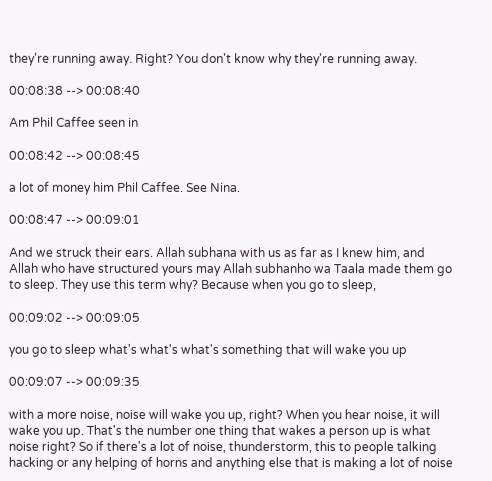they're running away. Right? You don't know why they're running away.

00:08:38 --> 00:08:40

Am Phil Caffee seen in

00:08:42 --> 00:08:45

a lot of money him Phil Caffee. See Nina.

00:08:47 --> 00:09:01

And we struck their ears. Allah subhana with us as far as I knew him, and Allah who have structured yours may Allah subhanho wa Taala made them go to sleep. They use this term why? Because when you go to sleep,

00:09:02 --> 00:09:05

you go to sleep what's what's what's something that will wake you up

00:09:07 --> 00:09:35

with a more noise, noise will wake you up, right? When you hear noise, it will wake you up. That's the number one thing that wakes a person up is what noise right? So if there's a lot of noise, thunderstorm, this to people talking hacking or any helping of horns and anything else that is making a lot of noise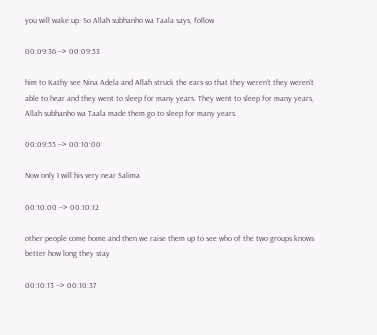you will wake up. So Allah subhanho wa Taala says, follow

00:09:36 --> 00:09:53

him to Kathy see Nina Adela and Allah struck the ears so that they weren't they weren't able to hear and they went to sleep for many years. They went to sleep for many years, Allah subhanho wa Taala made them go to sleep for many years.

00:09:55 --> 00:10:00

Now only I will his very near Salima

00:10:00 --> 00:10:12

other people come home and then we raise them up to see who of the two groups knows better how long they stay

00:10:13 --> 00:10:37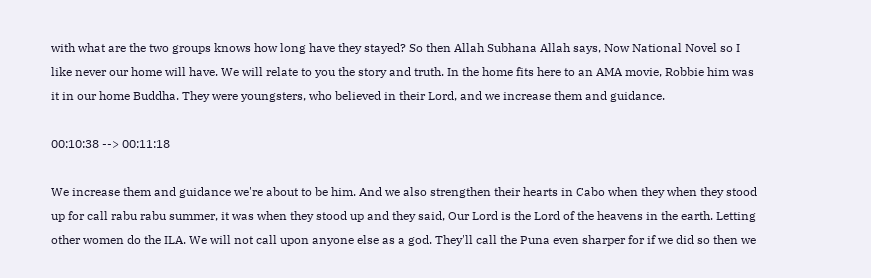with what are the two groups knows how long have they stayed? So then Allah Subhana Allah says, Now National Novel so I like never our home will have. We will relate to you the story and truth. In the home fits here to an AMA movie, Robbie him was it in our home Buddha. They were youngsters, who believed in their Lord, and we increase them and guidance.

00:10:38 --> 00:11:18

We increase them and guidance we're about to be him. And we also strengthen their hearts in Cabo when they when they stood up for call rabu rabu summer, it was when they stood up and they said, Our Lord is the Lord of the heavens in the earth. Letting other women do the ILA. We will not call upon anyone else as a god. They'll call the Puna even sharper for if we did so then we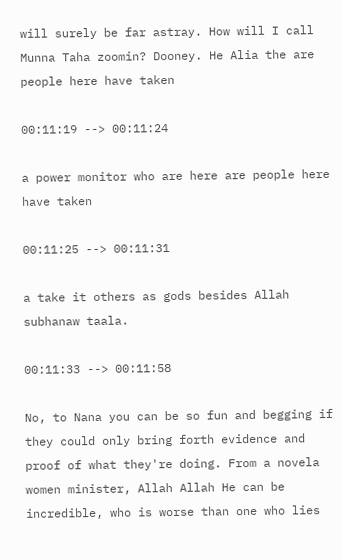will surely be far astray. How will I call Munna Taha zoomin? Dooney. He Alia the are people here have taken

00:11:19 --> 00:11:24

a power monitor who are here are people here have taken

00:11:25 --> 00:11:31

a take it others as gods besides Allah subhanaw taala.

00:11:33 --> 00:11:58

No, to Nana you can be so fun and begging if they could only bring forth evidence and proof of what they're doing. From a novela women minister, Allah Allah He can be incredible, who is worse than one who lies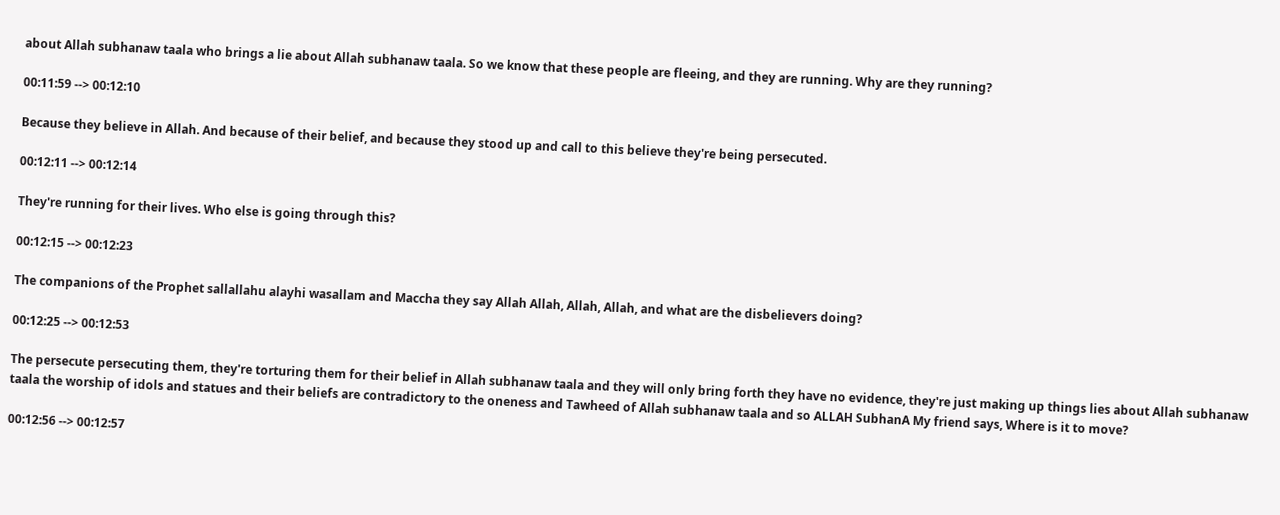about Allah subhanaw taala who brings a lie about Allah subhanaw taala. So we know that these people are fleeing, and they are running. Why are they running?

00:11:59 --> 00:12:10

Because they believe in Allah. And because of their belief, and because they stood up and call to this believe they're being persecuted.

00:12:11 --> 00:12:14

They're running for their lives. Who else is going through this?

00:12:15 --> 00:12:23

The companions of the Prophet sallallahu alayhi wasallam and Maccha they say Allah Allah, Allah, Allah, and what are the disbelievers doing?

00:12:25 --> 00:12:53

The persecute persecuting them, they're torturing them for their belief in Allah subhanaw taala and they will only bring forth they have no evidence, they're just making up things lies about Allah subhanaw taala the worship of idols and statues and their beliefs are contradictory to the oneness and Tawheed of Allah subhanaw taala and so ALLAH SubhanA My friend says, Where is it to move?

00:12:56 --> 00:12:57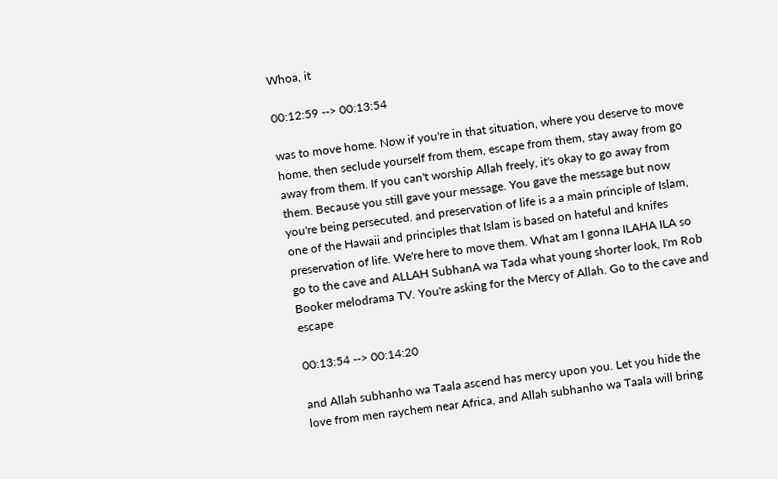Whoa, it

00:12:59 --> 00:13:54

was to move home. Now if you're in that situation, where you deserve to move home, then seclude yourself from them, escape from them, stay away from go away from them. If you can't worship Allah freely, it's okay to go away from them. Because you still gave your message. You gave the message but now you're being persecuted. and preservation of life is a a main principle of Islam, one of the Hawaii and principles that Islam is based on hateful and knifes preservation of life. We're here to move them. What am I gonna ILAHA ILA so go to the cave and ALLAH SubhanA wa Tada what young shorter look, I'm Rob Booker melodrama TV. You're asking for the Mercy of Allah. Go to the cave and escape

00:13:54 --> 00:14:20

and Allah subhanho wa Taala ascend has mercy upon you. Let you hide the love from men raychem near Africa, and Allah subhanho wa Taala will bring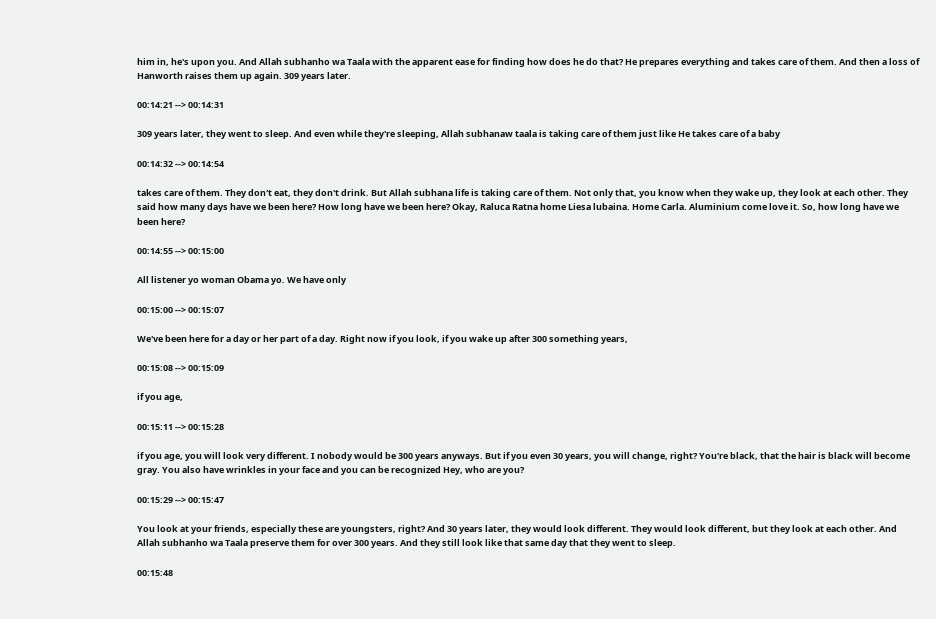him in, he's upon you. And Allah subhanho wa Taala with the apparent ease for finding how does he do that? He prepares everything and takes care of them. And then a loss of Hanworth raises them up again. 309 years later.

00:14:21 --> 00:14:31

309 years later, they went to sleep. And even while they're sleeping, Allah subhanaw taala is taking care of them just like He takes care of a baby

00:14:32 --> 00:14:54

takes care of them. They don't eat, they don't drink. But Allah subhana life is taking care of them. Not only that, you know when they wake up, they look at each other. They said how many days have we been here? How long have we been here? Okay, Raluca Ratna home Liesa lubaina. Home Carla. Aluminium come love it. So, how long have we been here?

00:14:55 --> 00:15:00

All listener yo woman Obama yo. We have only

00:15:00 --> 00:15:07

We've been here for a day or her part of a day. Right now if you look, if you wake up after 300 something years,

00:15:08 --> 00:15:09

if you age,

00:15:11 --> 00:15:28

if you age, you will look very different. I nobody would be 300 years anyways. But if you even 30 years, you will change, right? You're black, that the hair is black will become gray. You also have wrinkles in your face and you can be recognized Hey, who are you?

00:15:29 --> 00:15:47

You look at your friends, especially these are youngsters, right? And 30 years later, they would look different. They would look different, but they look at each other. And Allah subhanho wa Taala preserve them for over 300 years. And they still look like that same day that they went to sleep.

00:15:48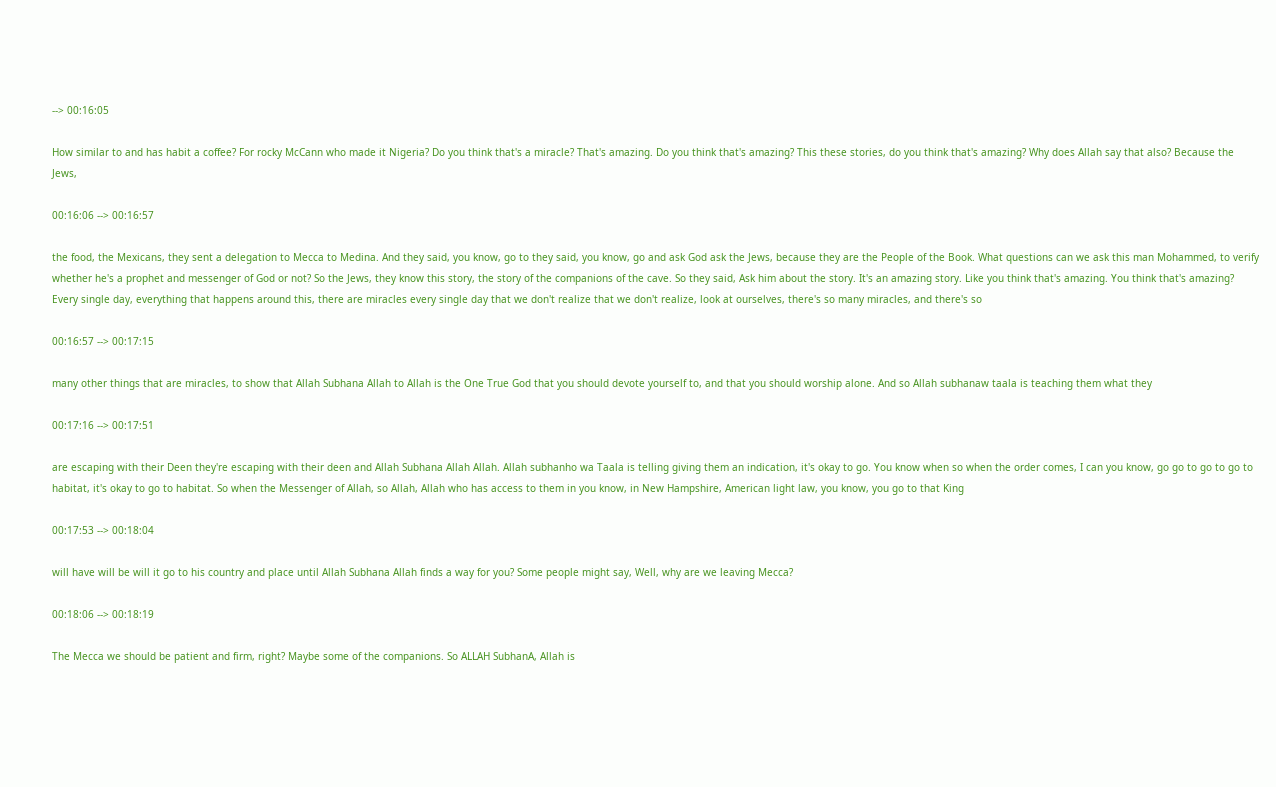--> 00:16:05

How similar to and has habit a coffee? For rocky McCann who made it Nigeria? Do you think that's a miracle? That's amazing. Do you think that's amazing? This these stories, do you think that's amazing? Why does Allah say that also? Because the Jews,

00:16:06 --> 00:16:57

the food, the Mexicans, they sent a delegation to Mecca to Medina. And they said, you know, go to they said, you know, go and ask God ask the Jews, because they are the People of the Book. What questions can we ask this man Mohammed, to verify whether he's a prophet and messenger of God or not? So the Jews, they know this story, the story of the companions of the cave. So they said, Ask him about the story. It's an amazing story. Like you think that's amazing. You think that's amazing? Every single day, everything that happens around this, there are miracles every single day that we don't realize that we don't realize, look at ourselves, there's so many miracles, and there's so

00:16:57 --> 00:17:15

many other things that are miracles, to show that Allah Subhana Allah to Allah is the One True God that you should devote yourself to, and that you should worship alone. And so Allah subhanaw taala is teaching them what they

00:17:16 --> 00:17:51

are escaping with their Deen they're escaping with their deen and Allah Subhana Allah Allah. Allah subhanho wa Taala is telling giving them an indication, it's okay to go. You know when so when the order comes, I can you know, go go to go to go to habitat, it's okay to go to habitat. So when the Messenger of Allah, so Allah, Allah who has access to them in you know, in New Hampshire, American light law, you know, you go to that King

00:17:53 --> 00:18:04

will have will be will it go to his country and place until Allah Subhana Allah finds a way for you? Some people might say, Well, why are we leaving Mecca?

00:18:06 --> 00:18:19

The Mecca we should be patient and firm, right? Maybe some of the companions. So ALLAH SubhanA, Allah is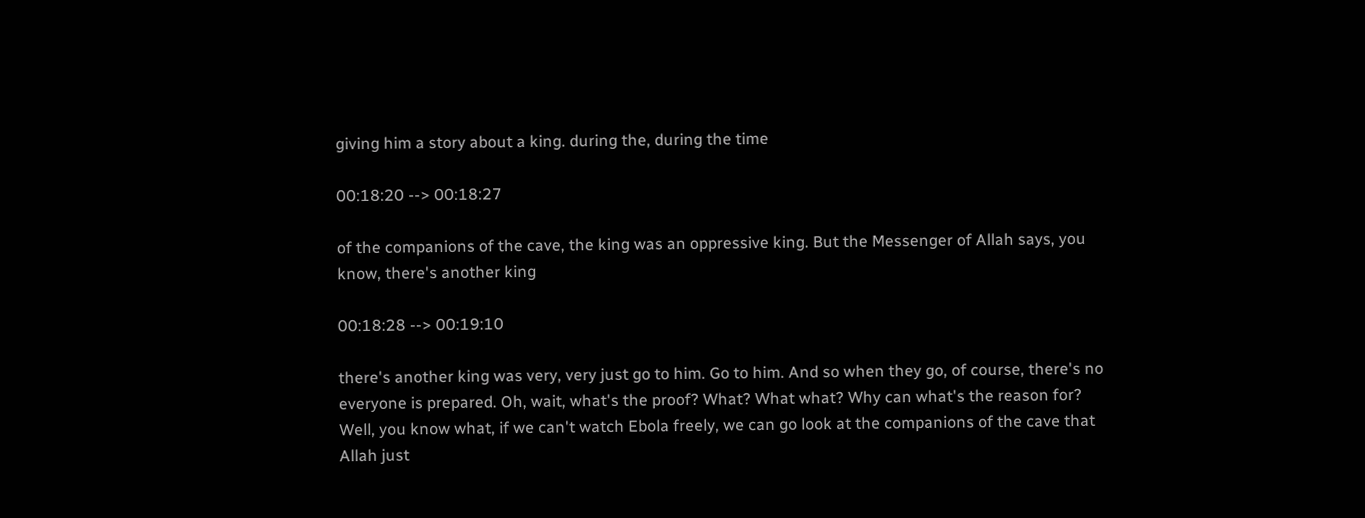giving him a story about a king. during the, during the time

00:18:20 --> 00:18:27

of the companions of the cave, the king was an oppressive king. But the Messenger of Allah says, you know, there's another king

00:18:28 --> 00:19:10

there's another king was very, very just go to him. Go to him. And so when they go, of course, there's no everyone is prepared. Oh, wait, what's the proof? What? What what? Why can what's the reason for? Well, you know what, if we can't watch Ebola freely, we can go look at the companions of the cave that Allah just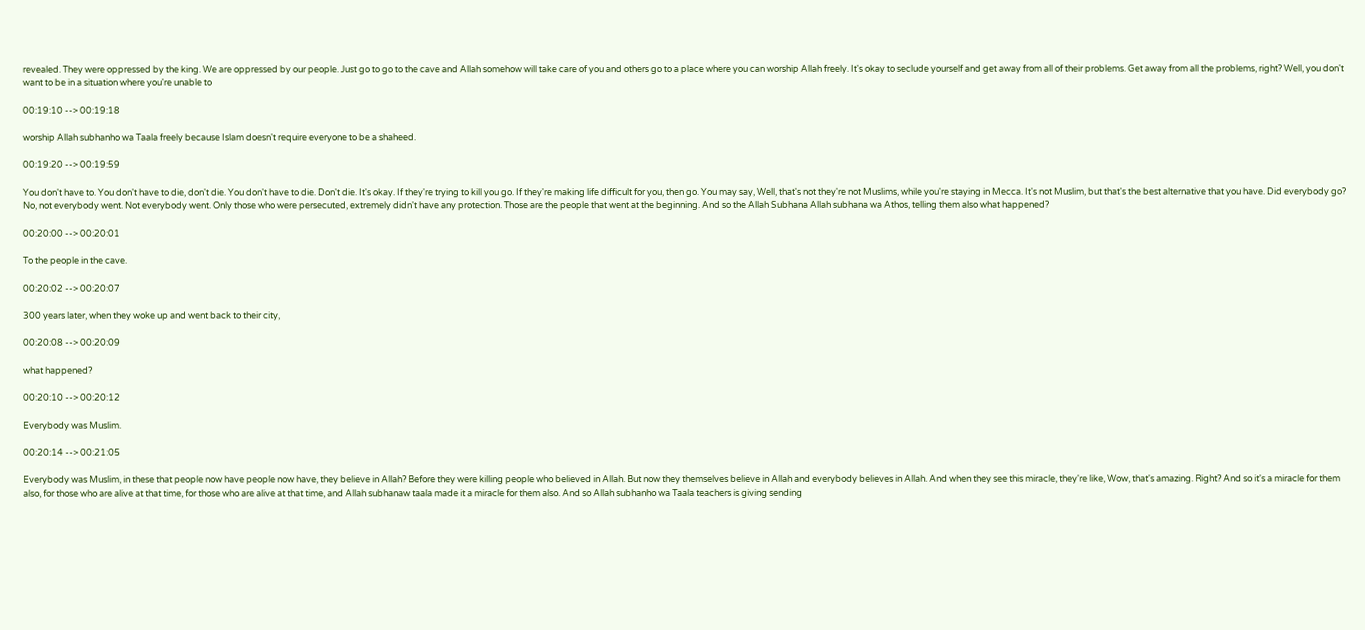revealed. They were oppressed by the king. We are oppressed by our people. Just go to go to the cave and Allah somehow will take care of you and others go to a place where you can worship Allah freely. It's okay to seclude yourself and get away from all of their problems. Get away from all the problems, right? Well, you don't want to be in a situation where you're unable to

00:19:10 --> 00:19:18

worship Allah subhanho wa Taala freely because Islam doesn't require everyone to be a shaheed.

00:19:20 --> 00:19:59

You don't have to. You don't have to die, don't die. You don't have to die. Don't die. It's okay. If they're trying to kill you go. If they're making life difficult for you, then go. You may say, Well, that's not they're not Muslims, while you're staying in Mecca. It's not Muslim, but that's the best alternative that you have. Did everybody go? No, not everybody went. Not everybody went. Only those who were persecuted, extremely didn't have any protection. Those are the people that went at the beginning. And so the Allah Subhana Allah subhana wa Athos, telling them also what happened?

00:20:00 --> 00:20:01

To the people in the cave.

00:20:02 --> 00:20:07

300 years later, when they woke up and went back to their city,

00:20:08 --> 00:20:09

what happened?

00:20:10 --> 00:20:12

Everybody was Muslim.

00:20:14 --> 00:21:05

Everybody was Muslim, in these that people now have people now have, they believe in Allah? Before they were killing people who believed in Allah. But now they themselves believe in Allah and everybody believes in Allah. And when they see this miracle, they're like, Wow, that's amazing. Right? And so it's a miracle for them also, for those who are alive at that time, for those who are alive at that time, and Allah subhanaw taala made it a miracle for them also. And so Allah subhanho wa Taala teachers is giving sending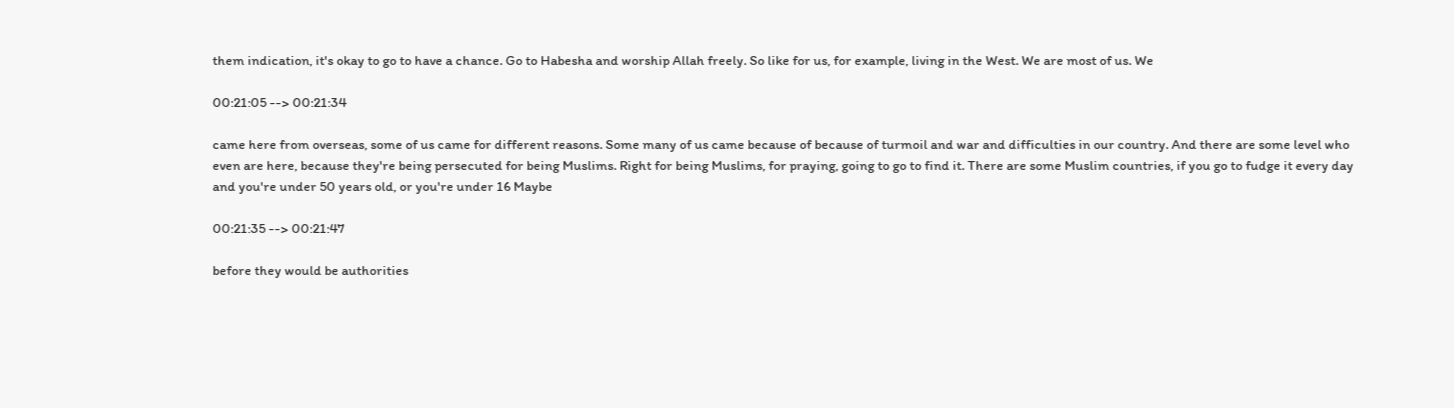them indication, it's okay to go to have a chance. Go to Habesha and worship Allah freely. So like for us, for example, living in the West. We are most of us. We

00:21:05 --> 00:21:34

came here from overseas, some of us came for different reasons. Some many of us came because of because of turmoil and war and difficulties in our country. And there are some level who even are here, because they're being persecuted for being Muslims. Right for being Muslims, for praying, going to go to find it. There are some Muslim countries, if you go to fudge it every day and you're under 50 years old, or you're under 16 Maybe

00:21:35 --> 00:21:47

before they would be authorities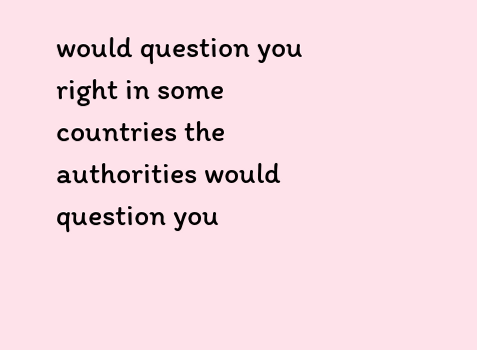would question you right in some countries the authorities would question you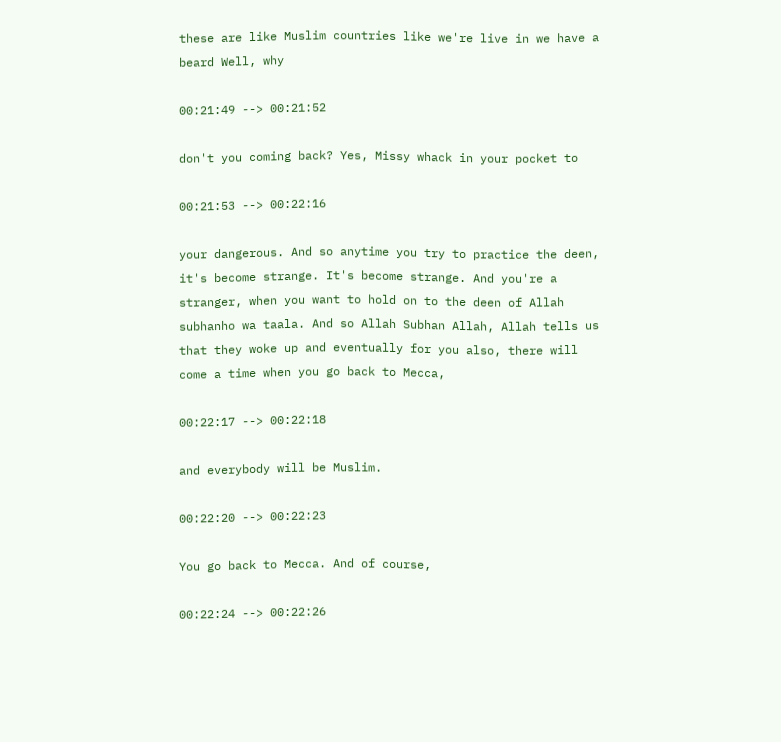these are like Muslim countries like we're live in we have a beard Well, why

00:21:49 --> 00:21:52

don't you coming back? Yes, Missy whack in your pocket to

00:21:53 --> 00:22:16

your dangerous. And so anytime you try to practice the deen, it's become strange. It's become strange. And you're a stranger, when you want to hold on to the deen of Allah subhanho wa taala. And so Allah Subhan Allah, Allah tells us that they woke up and eventually for you also, there will come a time when you go back to Mecca,

00:22:17 --> 00:22:18

and everybody will be Muslim.

00:22:20 --> 00:22:23

You go back to Mecca. And of course,

00:22:24 --> 00:22:26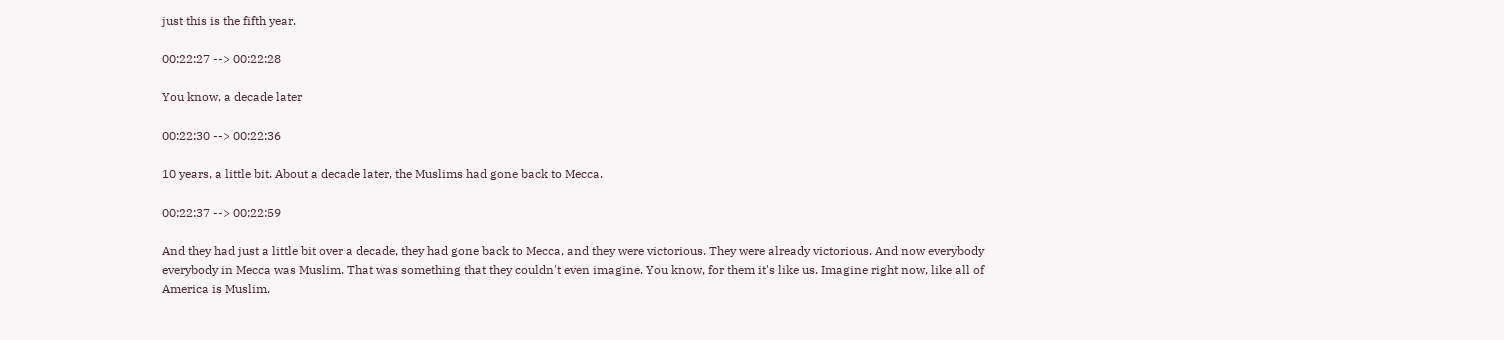just this is the fifth year.

00:22:27 --> 00:22:28

You know, a decade later

00:22:30 --> 00:22:36

10 years, a little bit. About a decade later, the Muslims had gone back to Mecca.

00:22:37 --> 00:22:59

And they had just a little bit over a decade, they had gone back to Mecca, and they were victorious. They were already victorious. And now everybody everybody in Mecca was Muslim. That was something that they couldn't even imagine. You know, for them it's like us. Imagine right now, like all of America is Muslim.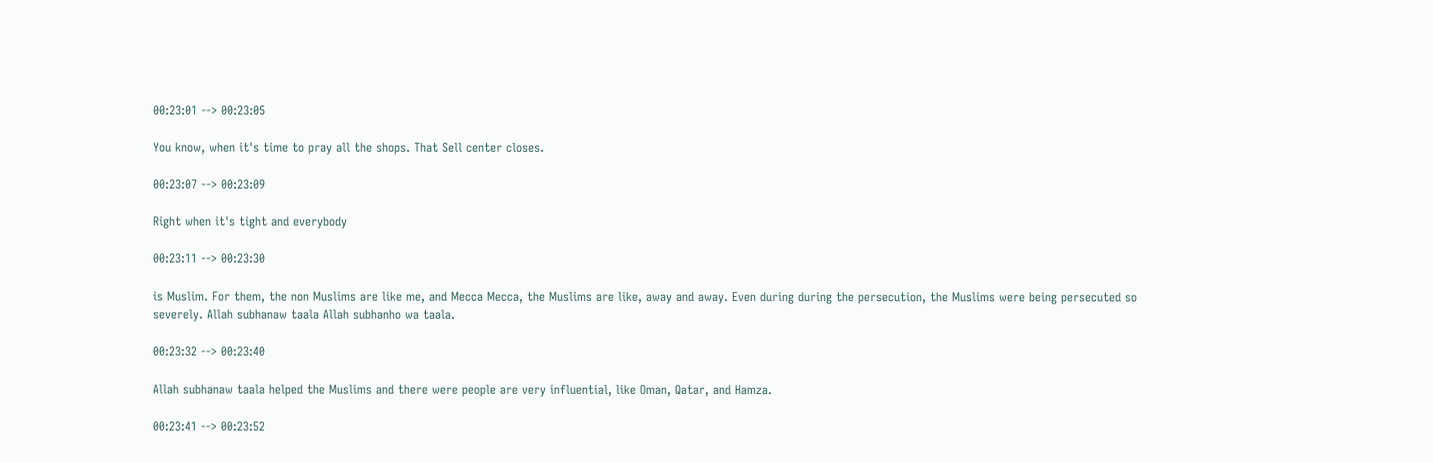00:23:01 --> 00:23:05

You know, when it's time to pray all the shops. That Sell center closes.

00:23:07 --> 00:23:09

Right when it's tight and everybody

00:23:11 --> 00:23:30

is Muslim. For them, the non Muslims are like me, and Mecca Mecca, the Muslims are like, away and away. Even during during the persecution, the Muslims were being persecuted so severely. Allah subhanaw taala Allah subhanho wa taala.

00:23:32 --> 00:23:40

Allah subhanaw taala helped the Muslims and there were people are very influential, like Oman, Qatar, and Hamza.

00:23:41 --> 00:23:52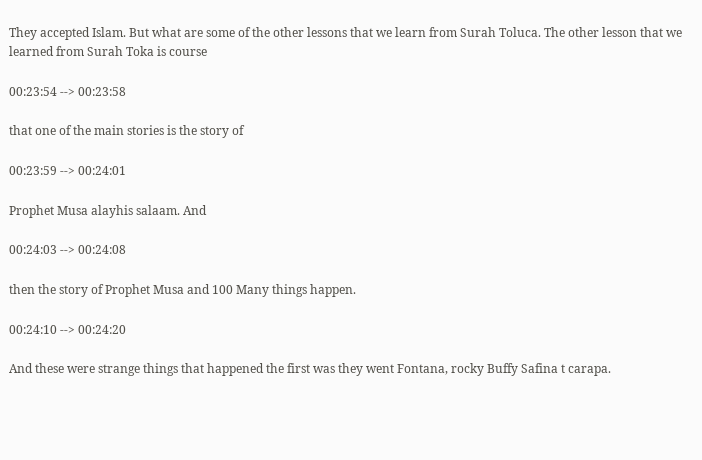They accepted Islam. But what are some of the other lessons that we learn from Surah Toluca. The other lesson that we learned from Surah Toka is course

00:23:54 --> 00:23:58

that one of the main stories is the story of

00:23:59 --> 00:24:01

Prophet Musa alayhis salaam. And

00:24:03 --> 00:24:08

then the story of Prophet Musa and 100 Many things happen.

00:24:10 --> 00:24:20

And these were strange things that happened the first was they went Fontana, rocky Buffy Safina t carapa.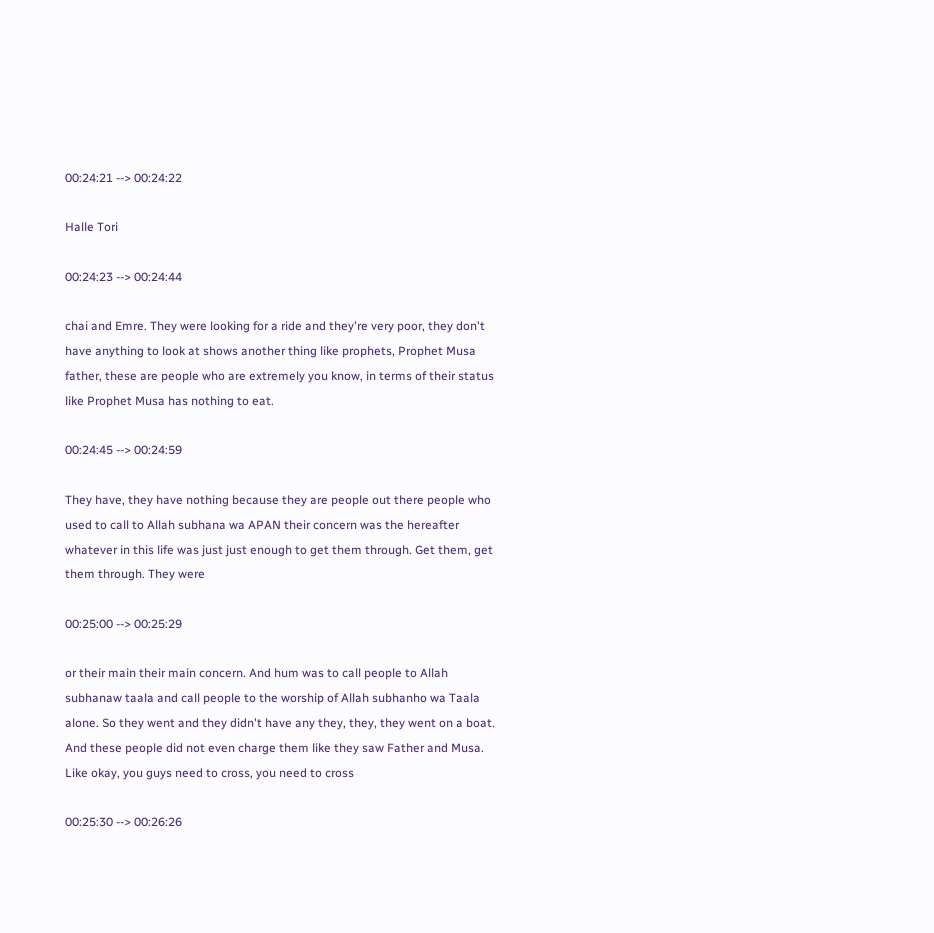00:24:21 --> 00:24:22

Halle Tori

00:24:23 --> 00:24:44

chai and Emre. They were looking for a ride and they're very poor, they don't have anything to look at shows another thing like prophets, Prophet Musa father, these are people who are extremely you know, in terms of their status like Prophet Musa has nothing to eat.

00:24:45 --> 00:24:59

They have, they have nothing because they are people out there people who used to call to Allah subhana wa APAN their concern was the hereafter whatever in this life was just just enough to get them through. Get them, get them through. They were

00:25:00 --> 00:25:29

or their main their main concern. And hum was to call people to Allah subhanaw taala and call people to the worship of Allah subhanho wa Taala alone. So they went and they didn't have any they, they, they went on a boat. And these people did not even charge them like they saw Father and Musa. Like okay, you guys need to cross, you need to cross

00:25:30 --> 00:26:26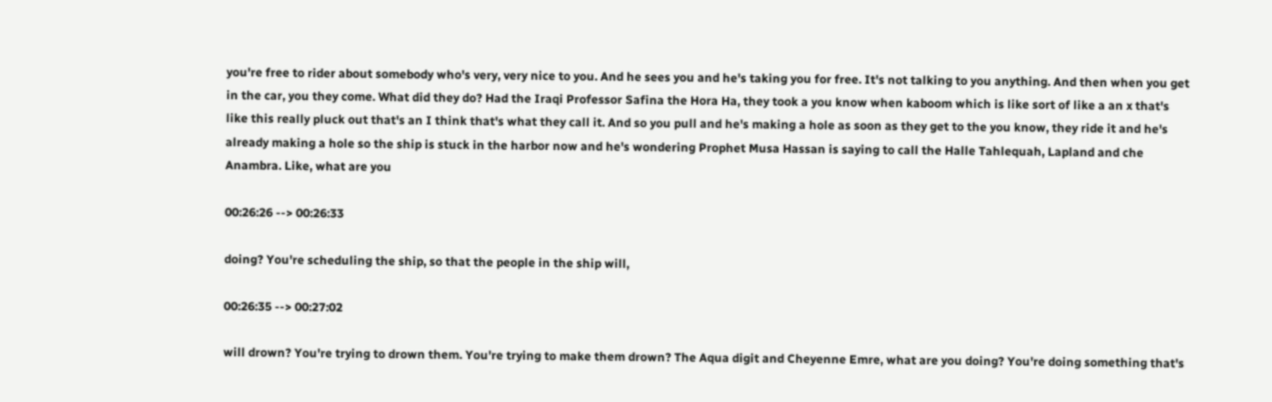you're free to rider about somebody who's very, very nice to you. And he sees you and he's taking you for free. It's not talking to you anything. And then when you get in the car, you they come. What did they do? Had the Iraqi Professor Safina the Hora Ha, they took a you know when kaboom which is like sort of like a an x that's like this really pluck out that's an I think that's what they call it. And so you pull and he's making a hole as soon as they get to the you know, they ride it and he's already making a hole so the ship is stuck in the harbor now and he's wondering Prophet Musa Hassan is saying to call the Halle Tahlequah, Lapland and che Anambra. Like, what are you

00:26:26 --> 00:26:33

doing? You're scheduling the ship, so that the people in the ship will,

00:26:35 --> 00:27:02

will drown? You're trying to drown them. You're trying to make them drown? The Aqua digit and Cheyenne Emre, what are you doing? You're doing something that's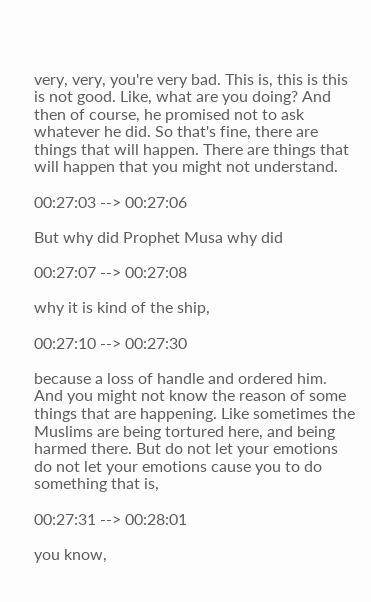very, very, you're very bad. This is, this is this is not good. Like, what are you doing? And then of course, he promised not to ask whatever he did. So that's fine, there are things that will happen. There are things that will happen that you might not understand.

00:27:03 --> 00:27:06

But why did Prophet Musa why did

00:27:07 --> 00:27:08

why it is kind of the ship,

00:27:10 --> 00:27:30

because a loss of handle and ordered him. And you might not know the reason of some things that are happening. Like sometimes the Muslims are being tortured here, and being harmed there. But do not let your emotions do not let your emotions cause you to do something that is,

00:27:31 --> 00:28:01

you know,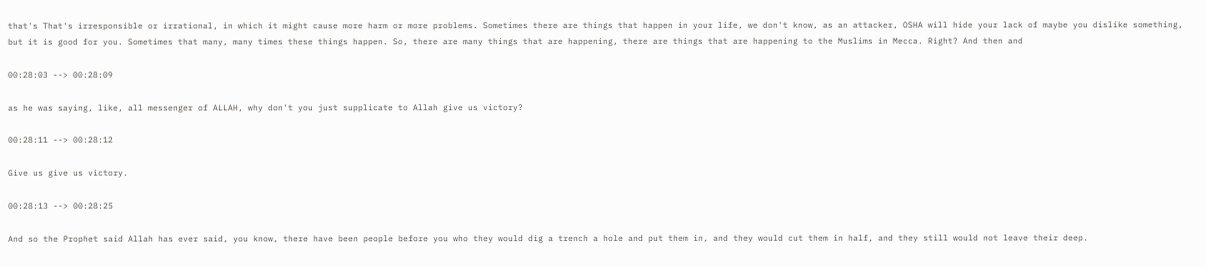that's That's irresponsible or irrational, in which it might cause more harm or more problems. Sometimes there are things that happen in your life, we don't know, as an attacker, OSHA will hide your lack of maybe you dislike something, but it is good for you. Sometimes that many, many times these things happen. So, there are many things that are happening, there are things that are happening to the Muslims in Mecca. Right? And then and

00:28:03 --> 00:28:09

as he was saying, like, all messenger of ALLAH, why don't you just supplicate to Allah give us victory?

00:28:11 --> 00:28:12

Give us give us victory.

00:28:13 --> 00:28:25

And so the Prophet said Allah has ever said, you know, there have been people before you who they would dig a trench a hole and put them in, and they would cut them in half, and they still would not leave their deep.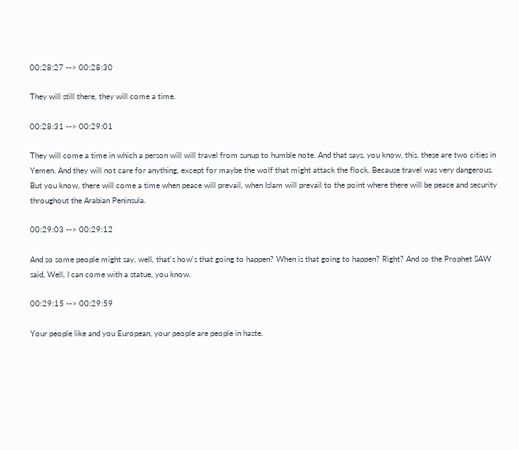00:28:27 --> 00:28:30

They will still there, they will come a time.

00:28:31 --> 00:29:01

They will come a time in which a person will will travel from sunup to humble note. And that says, you know, this, these are two cities in Yemen. And they will not care for anything, except for maybe the wolf that might attack the flock. Because travel was very dangerous. But you know, there will come a time when peace will prevail, when Islam will prevail to the point where there will be peace and security throughout the Arabian Peninsula.

00:29:03 --> 00:29:12

And so some people might say, well, that's how's that going to happen? When is that going to happen? Right? And so the Prophet SAW said, Well, I can come with a statue, you know.

00:29:15 --> 00:29:59

Your people like and you European, your people are people in haste.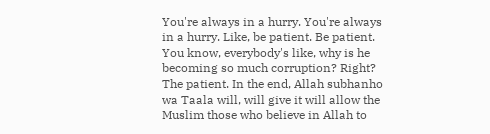You're always in a hurry. You're always in a hurry. Like, be patient. Be patient. You know, everybody's like, why is he becoming so much corruption? Right? The patient. In the end, Allah subhanho wa Taala will, will give it will allow the Muslim those who believe in Allah to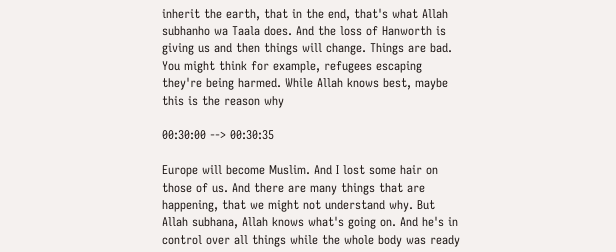inherit the earth, that in the end, that's what Allah subhanho wa Taala does. And the loss of Hanworth is giving us and then things will change. Things are bad. You might think for example, refugees escaping they're being harmed. While Allah knows best, maybe this is the reason why

00:30:00 --> 00:30:35

Europe will become Muslim. And I lost some hair on those of us. And there are many things that are happening, that we might not understand why. But Allah subhana, Allah knows what's going on. And he's in control over all things while the whole body was ready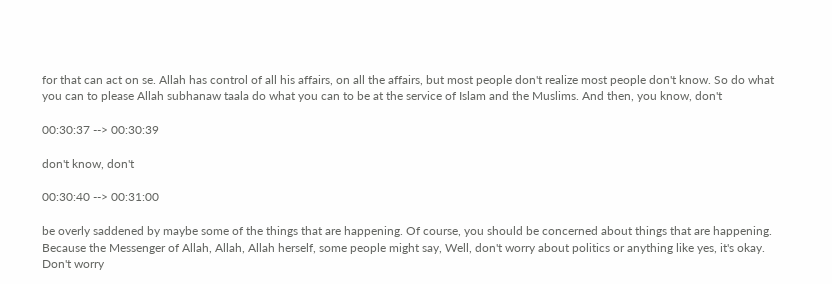for that can act on se. Allah has control of all his affairs, on all the affairs, but most people don't realize most people don't know. So do what you can to please Allah subhanaw taala do what you can to be at the service of Islam and the Muslims. And then, you know, don't

00:30:37 --> 00:30:39

don't know, don't

00:30:40 --> 00:31:00

be overly saddened by maybe some of the things that are happening. Of course, you should be concerned about things that are happening. Because the Messenger of Allah, Allah, Allah herself, some people might say, Well, don't worry about politics or anything like yes, it's okay. Don't worry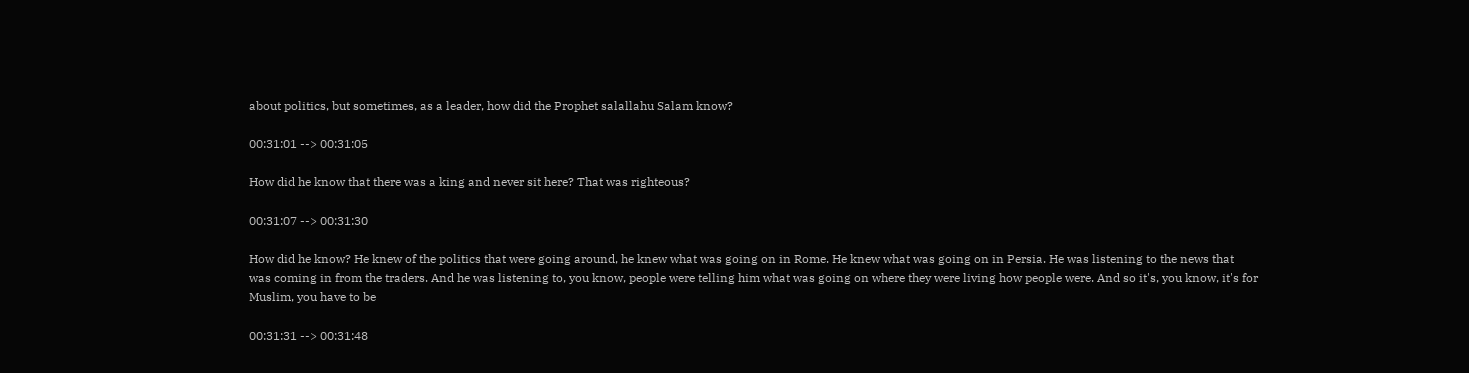about politics, but sometimes, as a leader, how did the Prophet salallahu Salam know?

00:31:01 --> 00:31:05

How did he know that there was a king and never sit here? That was righteous?

00:31:07 --> 00:31:30

How did he know? He knew of the politics that were going around, he knew what was going on in Rome. He knew what was going on in Persia. He was listening to the news that was coming in from the traders. And he was listening to, you know, people were telling him what was going on where they were living how people were. And so it's, you know, it's for Muslim, you have to be

00:31:31 --> 00:31:48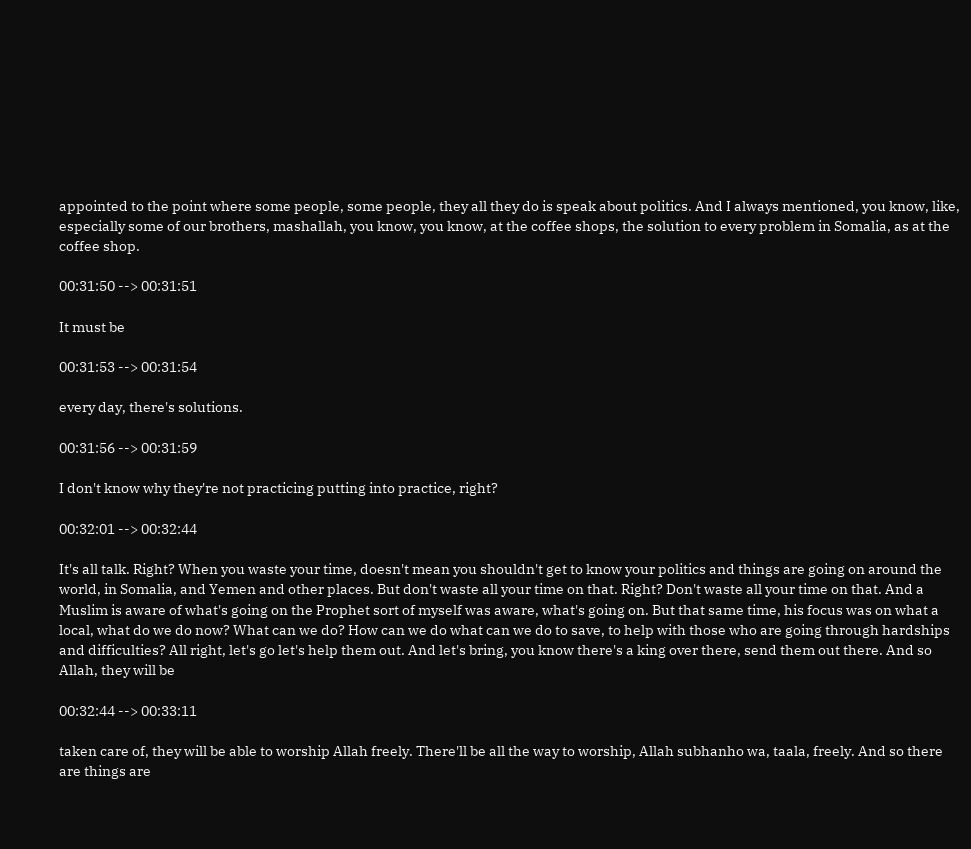appointed to the point where some people, some people, they all they do is speak about politics. And I always mentioned, you know, like, especially some of our brothers, mashallah, you know, you know, at the coffee shops, the solution to every problem in Somalia, as at the coffee shop.

00:31:50 --> 00:31:51

It must be

00:31:53 --> 00:31:54

every day, there's solutions.

00:31:56 --> 00:31:59

I don't know why they're not practicing putting into practice, right?

00:32:01 --> 00:32:44

It's all talk. Right? When you waste your time, doesn't mean you shouldn't get to know your politics and things are going on around the world, in Somalia, and Yemen and other places. But don't waste all your time on that. Right? Don't waste all your time on that. And a Muslim is aware of what's going on the Prophet sort of myself was aware, what's going on. But that same time, his focus was on what a local, what do we do now? What can we do? How can we do what can we do to save, to help with those who are going through hardships and difficulties? All right, let's go let's help them out. And let's bring, you know there's a king over there, send them out there. And so Allah, they will be

00:32:44 --> 00:33:11

taken care of, they will be able to worship Allah freely. There'll be all the way to worship, Allah subhanho wa, taala, freely. And so there are things are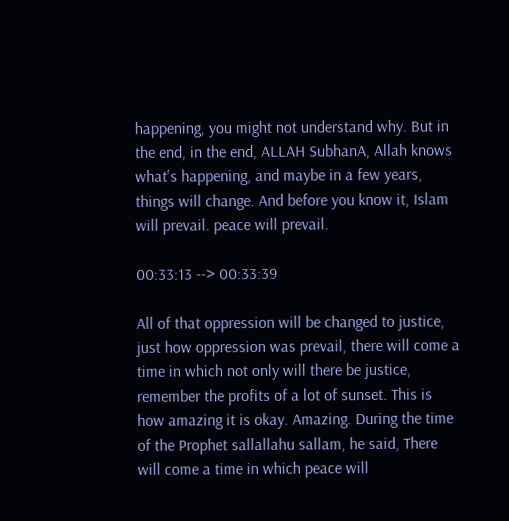happening, you might not understand why. But in the end, in the end, ALLAH SubhanA, Allah knows what's happening, and maybe in a few years, things will change. And before you know it, Islam will prevail. peace will prevail.

00:33:13 --> 00:33:39

All of that oppression will be changed to justice, just how oppression was prevail, there will come a time in which not only will there be justice, remember the profits of a lot of sunset. This is how amazing it is okay. Amazing. During the time of the Prophet sallallahu sallam, he said, There will come a time in which peace will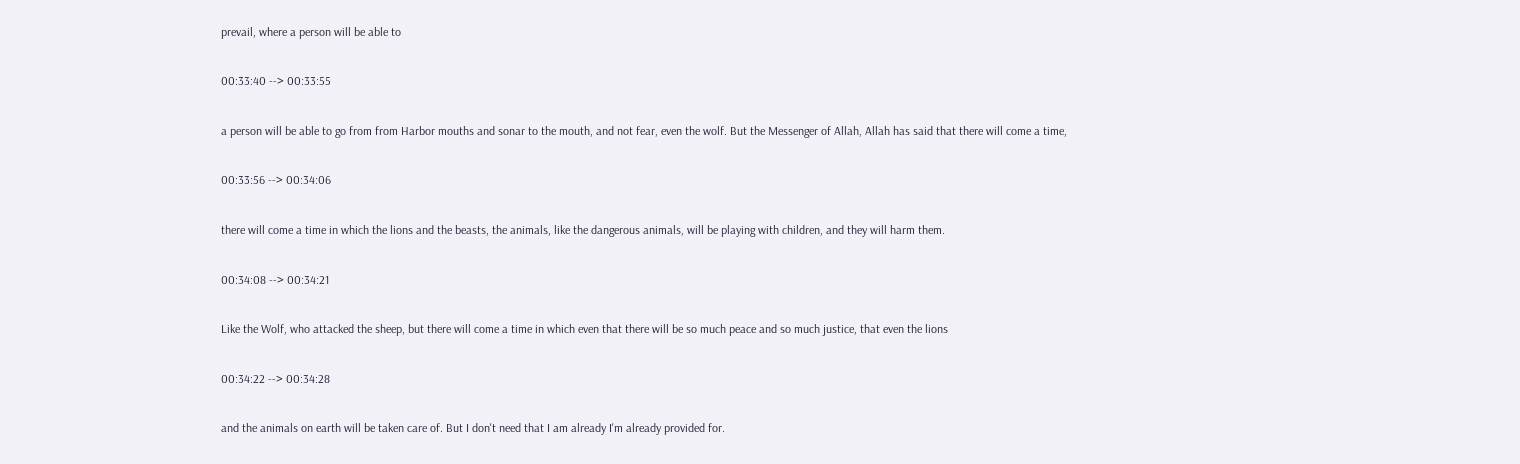prevail, where a person will be able to

00:33:40 --> 00:33:55

a person will be able to go from from Harbor mouths and sonar to the mouth, and not fear, even the wolf. But the Messenger of Allah, Allah has said that there will come a time,

00:33:56 --> 00:34:06

there will come a time in which the lions and the beasts, the animals, like the dangerous animals, will be playing with children, and they will harm them.

00:34:08 --> 00:34:21

Like the Wolf, who attacked the sheep, but there will come a time in which even that there will be so much peace and so much justice, that even the lions

00:34:22 --> 00:34:28

and the animals on earth will be taken care of. But I don't need that I am already I'm already provided for.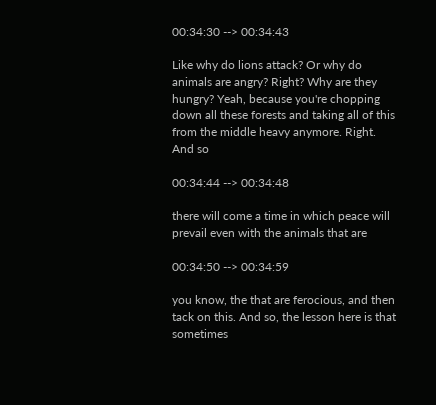00:34:30 --> 00:34:43

Like why do lions attack? Or why do animals are angry? Right? Why are they hungry? Yeah, because you're chopping down all these forests and taking all of this from the middle heavy anymore. Right. And so

00:34:44 --> 00:34:48

there will come a time in which peace will prevail even with the animals that are

00:34:50 --> 00:34:59

you know, the that are ferocious, and then tack on this. And so, the lesson here is that sometimes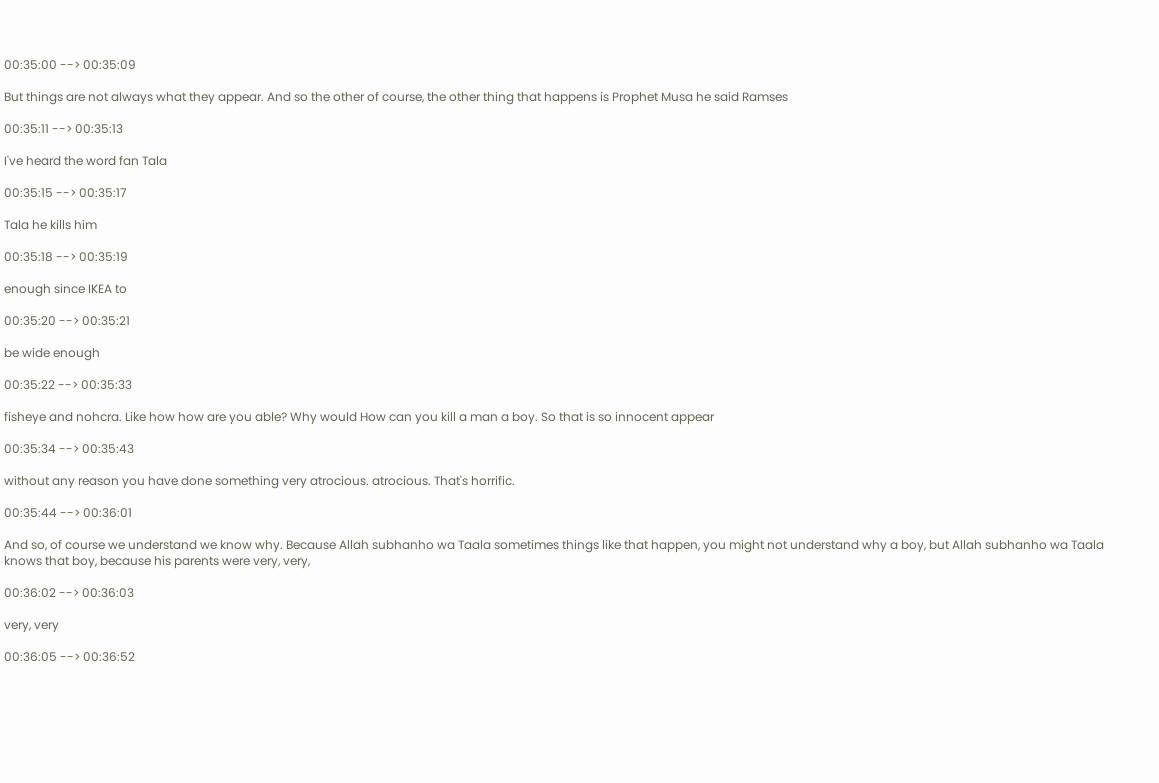00:35:00 --> 00:35:09

But things are not always what they appear. And so the other of course, the other thing that happens is Prophet Musa he said Ramses

00:35:11 --> 00:35:13

I've heard the word fan Tala

00:35:15 --> 00:35:17

Tala he kills him

00:35:18 --> 00:35:19

enough since IKEA to

00:35:20 --> 00:35:21

be wide enough

00:35:22 --> 00:35:33

fisheye and nohcra. Like how how are you able? Why would How can you kill a man a boy. So that is so innocent appear

00:35:34 --> 00:35:43

without any reason you have done something very atrocious. atrocious. That's horrific.

00:35:44 --> 00:36:01

And so, of course we understand we know why. Because Allah subhanho wa Taala sometimes things like that happen, you might not understand why a boy, but Allah subhanho wa Taala knows that boy, because his parents were very, very,

00:36:02 --> 00:36:03

very, very

00:36:05 --> 00:36:52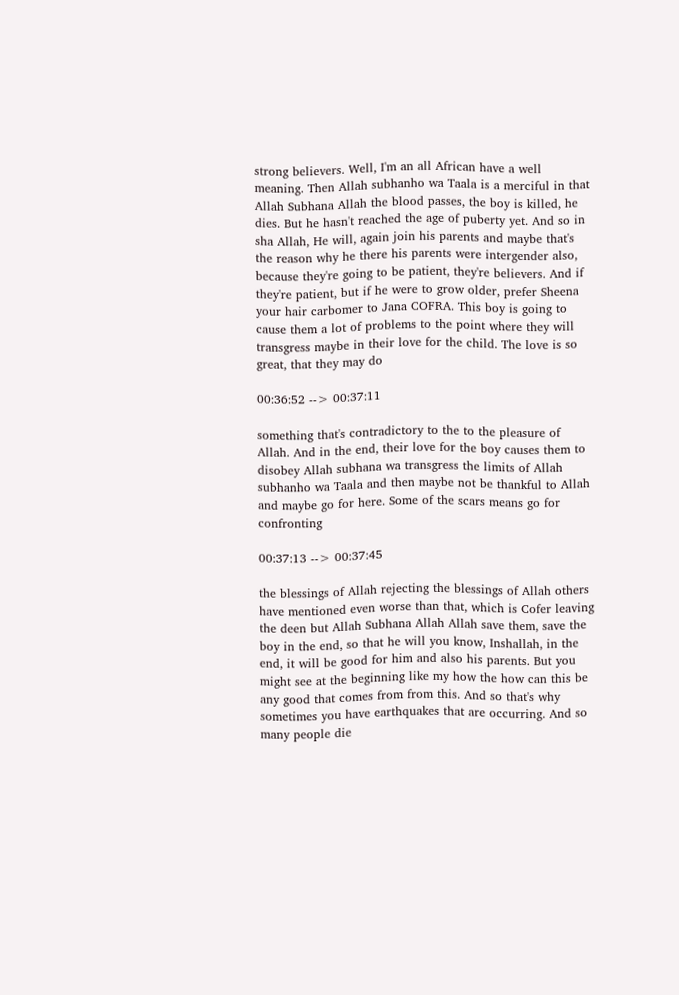strong believers. Well, I'm an all African have a well meaning. Then Allah subhanho wa Taala is a merciful in that Allah Subhana Allah the blood passes, the boy is killed, he dies. But he hasn't reached the age of puberty yet. And so in sha Allah, He will, again join his parents and maybe that's the reason why he there his parents were intergender also, because they're going to be patient, they're believers. And if they're patient, but if he were to grow older, prefer Sheena your hair carbomer to Jana COFRA. This boy is going to cause them a lot of problems to the point where they will transgress maybe in their love for the child. The love is so great, that they may do

00:36:52 --> 00:37:11

something that's contradictory to the to the pleasure of Allah. And in the end, their love for the boy causes them to disobey Allah subhana wa transgress the limits of Allah subhanho wa Taala and then maybe not be thankful to Allah and maybe go for here. Some of the scars means go for confronting

00:37:13 --> 00:37:45

the blessings of Allah rejecting the blessings of Allah others have mentioned even worse than that, which is Cofer leaving the deen but Allah Subhana Allah Allah save them, save the boy in the end, so that he will you know, Inshallah, in the end, it will be good for him and also his parents. But you might see at the beginning like my how the how can this be any good that comes from from this. And so that's why sometimes you have earthquakes that are occurring. And so many people die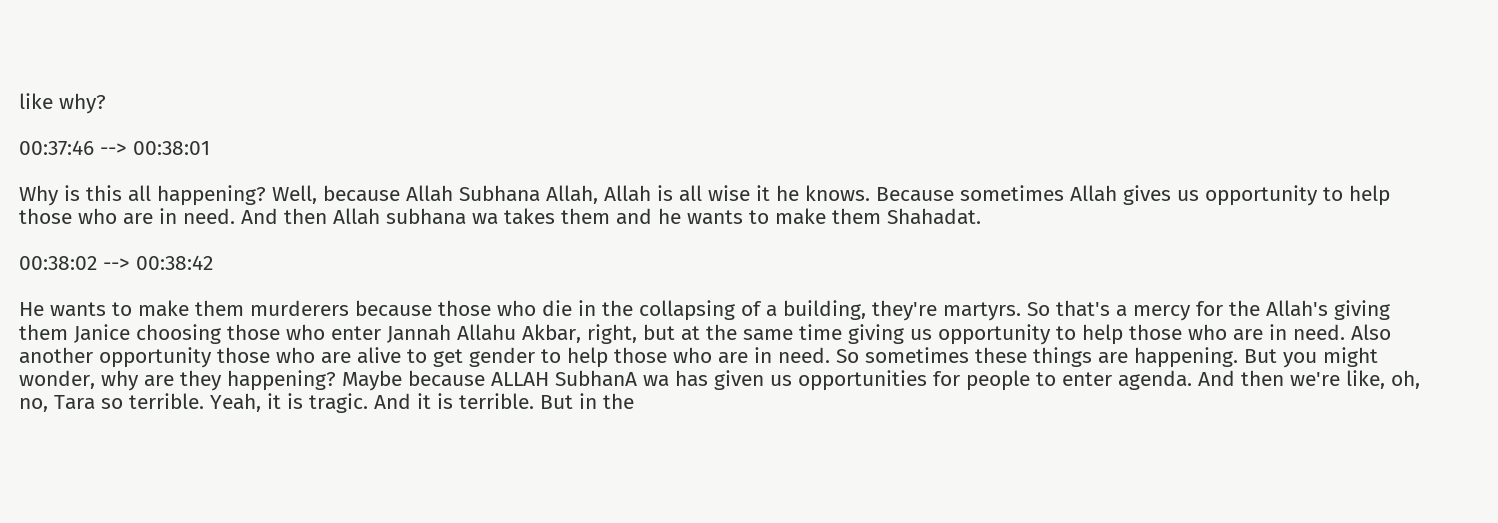like why?

00:37:46 --> 00:38:01

Why is this all happening? Well, because Allah Subhana Allah, Allah is all wise it he knows. Because sometimes Allah gives us opportunity to help those who are in need. And then Allah subhana wa takes them and he wants to make them Shahadat.

00:38:02 --> 00:38:42

He wants to make them murderers because those who die in the collapsing of a building, they're martyrs. So that's a mercy for the Allah's giving them Janice choosing those who enter Jannah Allahu Akbar, right, but at the same time giving us opportunity to help those who are in need. Also another opportunity those who are alive to get gender to help those who are in need. So sometimes these things are happening. But you might wonder, why are they happening? Maybe because ALLAH SubhanA wa has given us opportunities for people to enter agenda. And then we're like, oh, no, Tara so terrible. Yeah, it is tragic. And it is terrible. But in the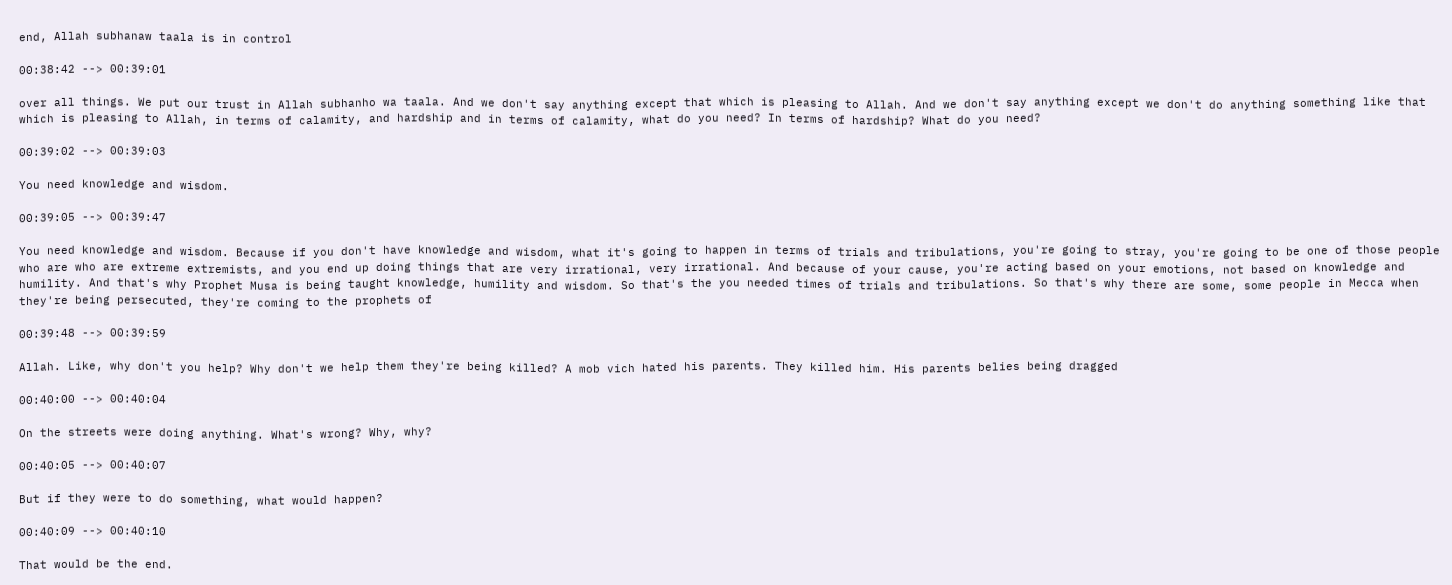end, Allah subhanaw taala is in control

00:38:42 --> 00:39:01

over all things. We put our trust in Allah subhanho wa taala. And we don't say anything except that which is pleasing to Allah. And we don't say anything except we don't do anything something like that which is pleasing to Allah, in terms of calamity, and hardship and in terms of calamity, what do you need? In terms of hardship? What do you need?

00:39:02 --> 00:39:03

You need knowledge and wisdom.

00:39:05 --> 00:39:47

You need knowledge and wisdom. Because if you don't have knowledge and wisdom, what it's going to happen in terms of trials and tribulations, you're going to stray, you're going to be one of those people who are who are extreme extremists, and you end up doing things that are very irrational, very irrational. And because of your cause, you're acting based on your emotions, not based on knowledge and humility. And that's why Prophet Musa is being taught knowledge, humility and wisdom. So that's the you needed times of trials and tribulations. So that's why there are some, some people in Mecca when they're being persecuted, they're coming to the prophets of

00:39:48 --> 00:39:59

Allah. Like, why don't you help? Why don't we help them they're being killed? A mob vich hated his parents. They killed him. His parents belies being dragged

00:40:00 --> 00:40:04

On the streets were doing anything. What's wrong? Why, why?

00:40:05 --> 00:40:07

But if they were to do something, what would happen?

00:40:09 --> 00:40:10

That would be the end.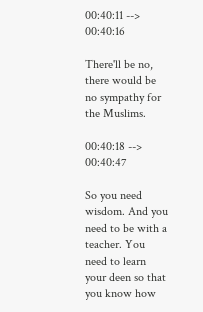00:40:11 --> 00:40:16

There'll be no, there would be no sympathy for the Muslims.

00:40:18 --> 00:40:47

So you need wisdom. And you need to be with a teacher. You need to learn your deen so that you know how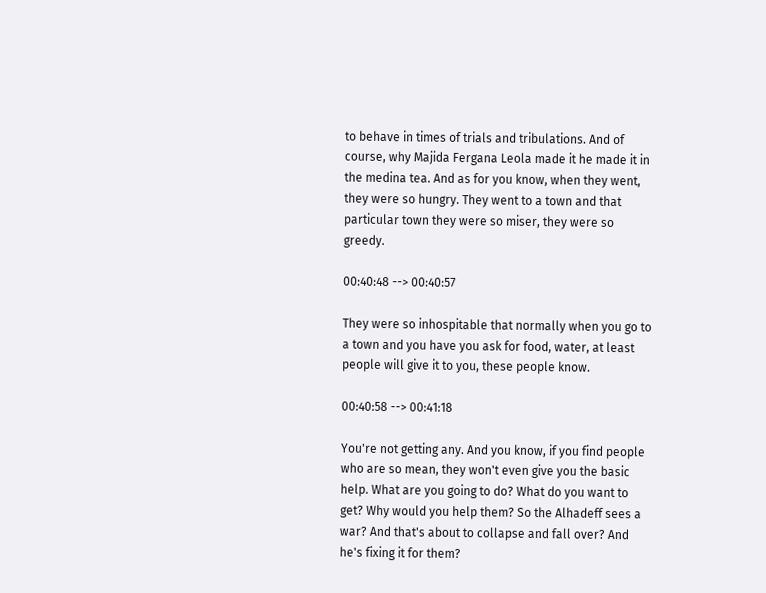to behave in times of trials and tribulations. And of course, why Majida Fergana Leola made it he made it in the medina tea. And as for you know, when they went, they were so hungry. They went to a town and that particular town they were so miser, they were so greedy.

00:40:48 --> 00:40:57

They were so inhospitable that normally when you go to a town and you have you ask for food, water, at least people will give it to you, these people know.

00:40:58 --> 00:41:18

You're not getting any. And you know, if you find people who are so mean, they won't even give you the basic help. What are you going to do? What do you want to get? Why would you help them? So the Alhadeff sees a war? And that's about to collapse and fall over? And he's fixing it for them?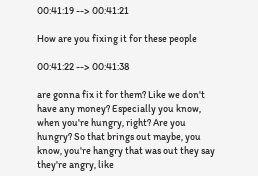00:41:19 --> 00:41:21

How are you fixing it for these people

00:41:22 --> 00:41:38

are gonna fix it for them? Like we don't have any money? Especially you know, when you're hungry, right? Are you hungry? So that brings out maybe, you know, you're hangry that was out they say they're angry, like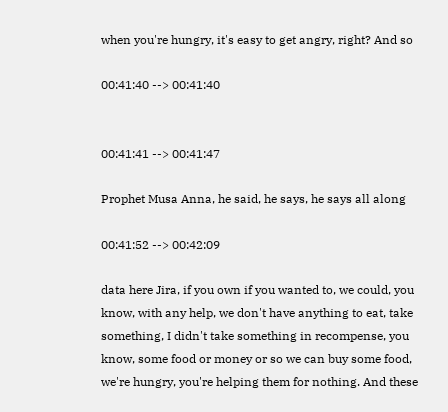when you're hungry, it's easy to get angry, right? And so

00:41:40 --> 00:41:40


00:41:41 --> 00:41:47

Prophet Musa Anna, he said, he says, he says all along

00:41:52 --> 00:42:09

data here Jira, if you own if you wanted to, we could, you know, with any help, we don't have anything to eat, take something, I didn't take something in recompense, you know, some food or money or so we can buy some food, we're hungry, you're helping them for nothing. And these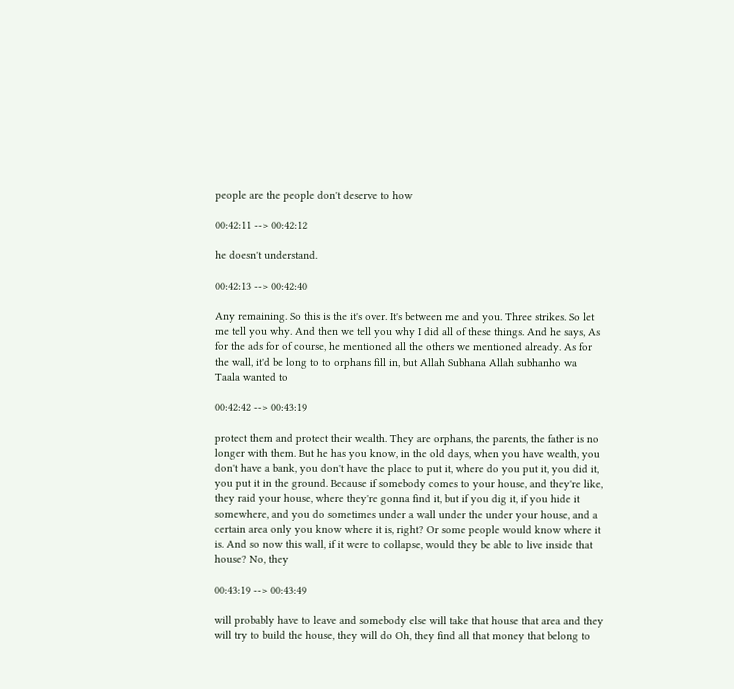people are the people don't deserve to how

00:42:11 --> 00:42:12

he doesn't understand.

00:42:13 --> 00:42:40

Any remaining. So this is the it's over. It's between me and you. Three strikes. So let me tell you why. And then we tell you why I did all of these things. And he says, As for the ads for of course, he mentioned all the others we mentioned already. As for the wall, it'd be long to to orphans fill in, but Allah Subhana Allah subhanho wa Taala wanted to

00:42:42 --> 00:43:19

protect them and protect their wealth. They are orphans, the parents, the father is no longer with them. But he has you know, in the old days, when you have wealth, you don't have a bank, you don't have the place to put it, where do you put it, you did it, you put it in the ground. Because if somebody comes to your house, and they're like, they raid your house, where they're gonna find it, but if you dig it, if you hide it somewhere, and you do sometimes under a wall under the under your house, and a certain area only you know where it is, right? Or some people would know where it is. And so now this wall, if it were to collapse, would they be able to live inside that house? No, they

00:43:19 --> 00:43:49

will probably have to leave and somebody else will take that house that area and they will try to build the house, they will do Oh, they find all that money that belong to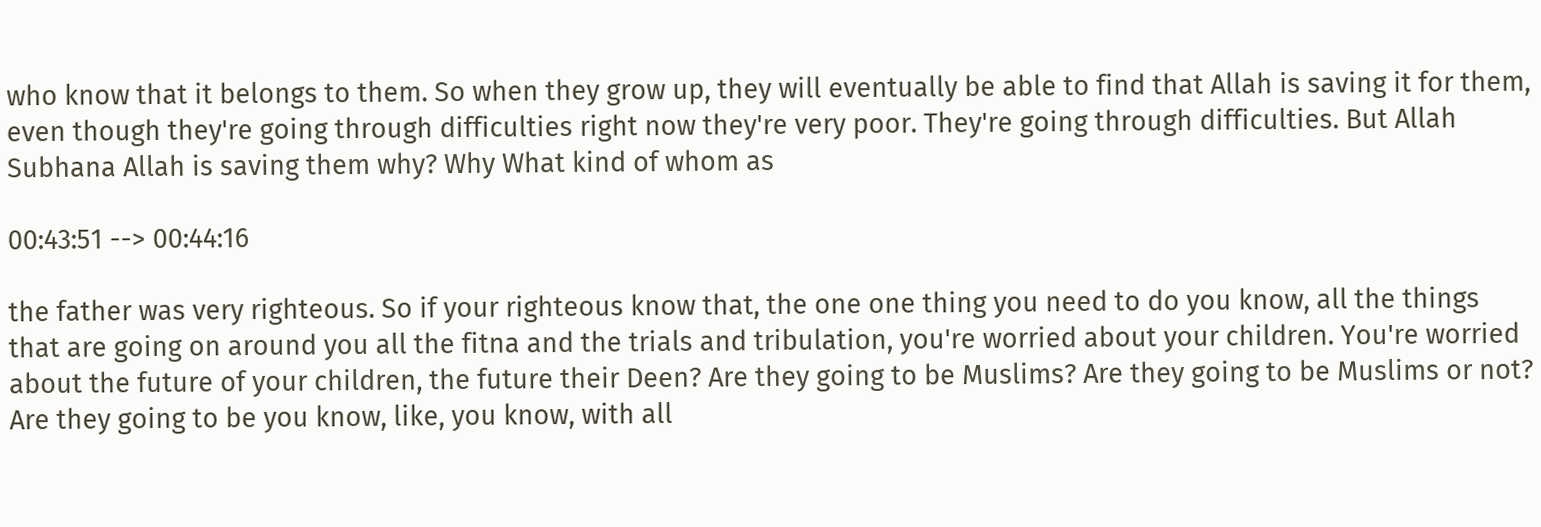who know that it belongs to them. So when they grow up, they will eventually be able to find that Allah is saving it for them, even though they're going through difficulties right now they're very poor. They're going through difficulties. But Allah Subhana Allah is saving them why? Why What kind of whom as

00:43:51 --> 00:44:16

the father was very righteous. So if your righteous know that, the one one thing you need to do you know, all the things that are going on around you all the fitna and the trials and tribulation, you're worried about your children. You're worried about the future of your children, the future their Deen? Are they going to be Muslims? Are they going to be Muslims or not? Are they going to be you know, like, you know, with all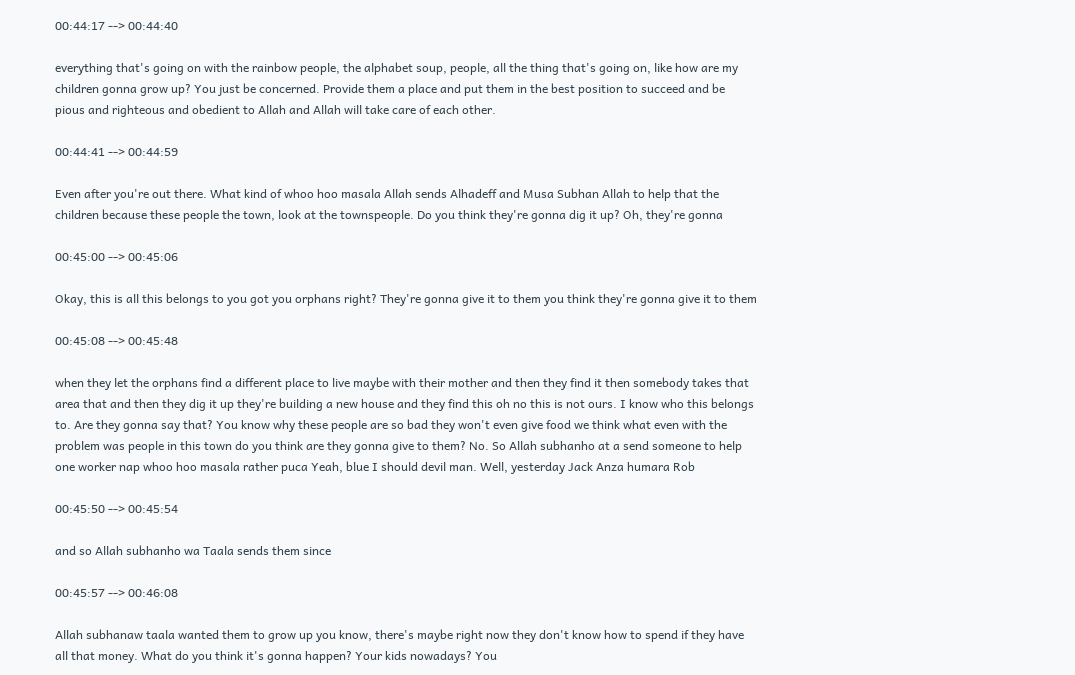00:44:17 --> 00:44:40

everything that's going on with the rainbow people, the alphabet soup, people, all the thing that's going on, like how are my children gonna grow up? You just be concerned. Provide them a place and put them in the best position to succeed and be pious and righteous and obedient to Allah and Allah will take care of each other.

00:44:41 --> 00:44:59

Even after you're out there. What kind of whoo hoo masala Allah sends Alhadeff and Musa Subhan Allah to help that the children because these people the town, look at the townspeople. Do you think they're gonna dig it up? Oh, they're gonna

00:45:00 --> 00:45:06

Okay, this is all this belongs to you got you orphans right? They're gonna give it to them you think they're gonna give it to them

00:45:08 --> 00:45:48

when they let the orphans find a different place to live maybe with their mother and then they find it then somebody takes that area that and then they dig it up they're building a new house and they find this oh no this is not ours. I know who this belongs to. Are they gonna say that? You know why these people are so bad they won't even give food we think what even with the problem was people in this town do you think are they gonna give to them? No. So Allah subhanho at a send someone to help one worker nap whoo hoo masala rather puca Yeah, blue I should devil man. Well, yesterday Jack Anza humara Rob

00:45:50 --> 00:45:54

and so Allah subhanho wa Taala sends them since

00:45:57 --> 00:46:08

Allah subhanaw taala wanted them to grow up you know, there's maybe right now they don't know how to spend if they have all that money. What do you think it's gonna happen? Your kids nowadays? You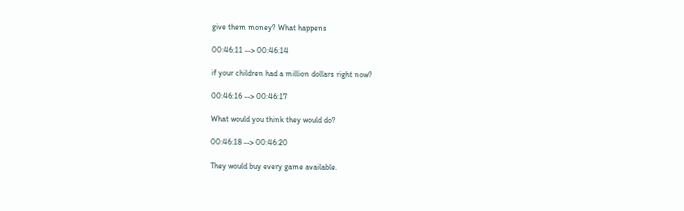give them money? What happens

00:46:11 --> 00:46:14

if your children had a million dollars right now?

00:46:16 --> 00:46:17

What would you think they would do?

00:46:18 --> 00:46:20

They would buy every game available.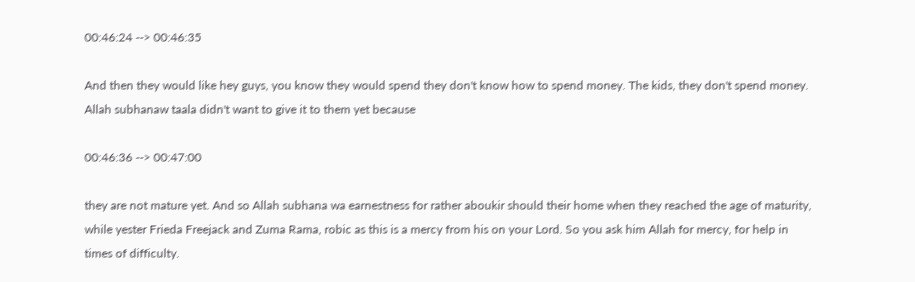00:46:24 --> 00:46:35

And then they would like hey guys, you know they would spend they don't know how to spend money. The kids, they don't spend money. Allah subhanaw taala didn't want to give it to them yet because

00:46:36 --> 00:47:00

they are not mature yet. And so Allah subhana wa earnestness for rather aboukir should their home when they reached the age of maturity, while yester Frieda Freejack and Zuma Rama, robic as this is a mercy from his on your Lord. So you ask him Allah for mercy, for help in times of difficulty.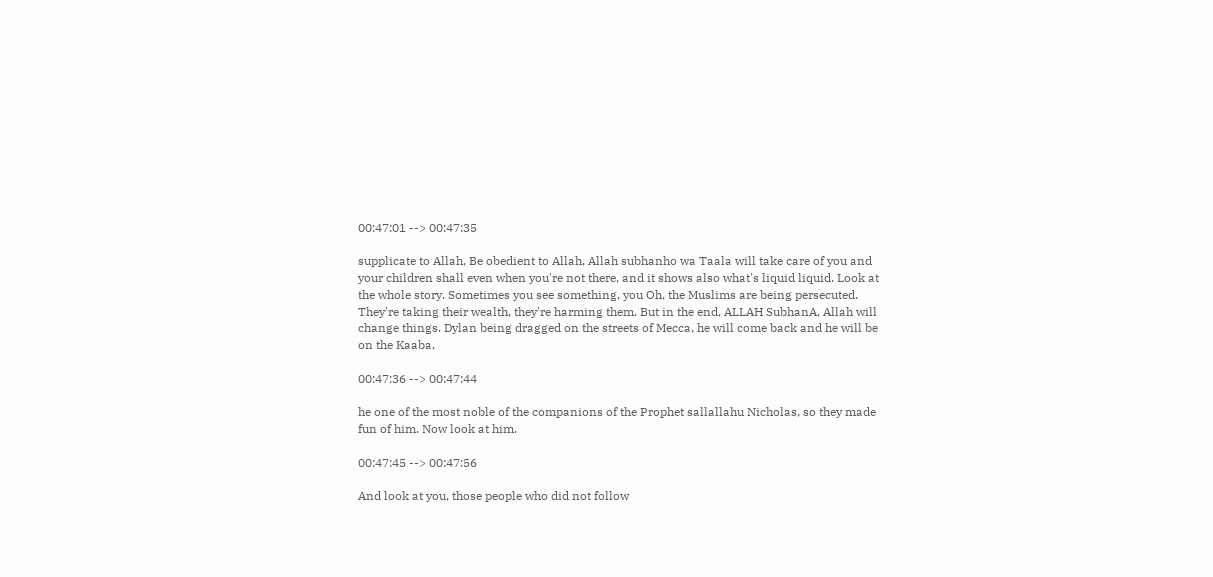00:47:01 --> 00:47:35

supplicate to Allah, Be obedient to Allah, Allah subhanho wa Taala will take care of you and your children shall even when you're not there, and it shows also what's liquid liquid. Look at the whole story. Sometimes you see something, you Oh, the Muslims are being persecuted. They're taking their wealth, they're harming them. But in the end, ALLAH SubhanA, Allah will change things. Dylan being dragged on the streets of Mecca, he will come back and he will be on the Kaaba,

00:47:36 --> 00:47:44

he one of the most noble of the companions of the Prophet sallallahu Nicholas, so they made fun of him. Now look at him.

00:47:45 --> 00:47:56

And look at you, those people who did not follow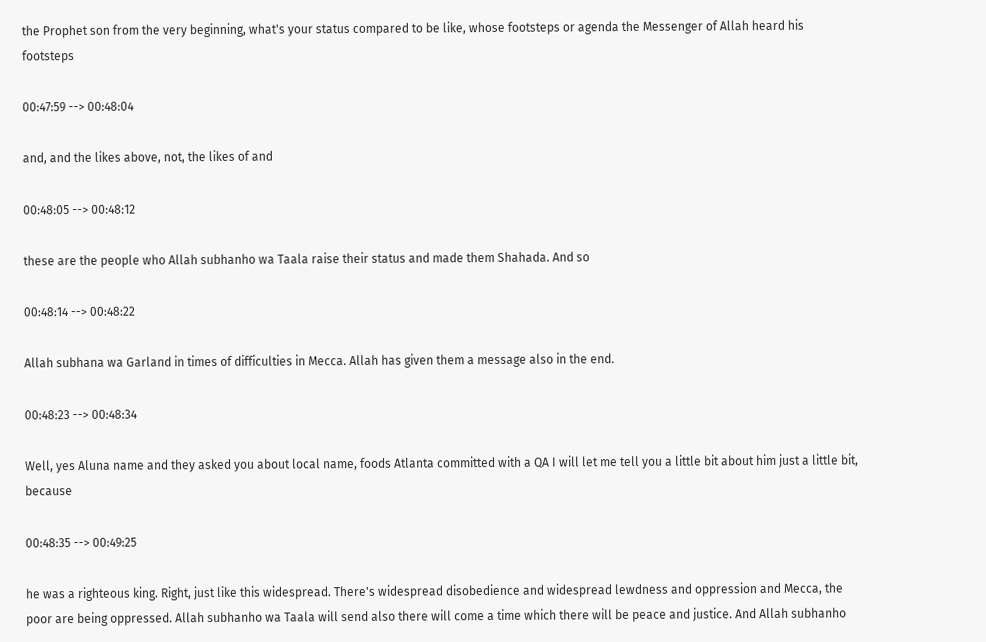the Prophet son from the very beginning, what's your status compared to be like, whose footsteps or agenda the Messenger of Allah heard his footsteps

00:47:59 --> 00:48:04

and, and the likes above, not, the likes of and

00:48:05 --> 00:48:12

these are the people who Allah subhanho wa Taala raise their status and made them Shahada. And so

00:48:14 --> 00:48:22

Allah subhana wa Garland in times of difficulties in Mecca. Allah has given them a message also in the end.

00:48:23 --> 00:48:34

Well, yes Aluna name and they asked you about local name, foods Atlanta committed with a QA I will let me tell you a little bit about him just a little bit, because

00:48:35 --> 00:49:25

he was a righteous king. Right, just like this widespread. There's widespread disobedience and widespread lewdness and oppression and Mecca, the poor are being oppressed. Allah subhanho wa Taala will send also there will come a time which there will be peace and justice. And Allah subhanho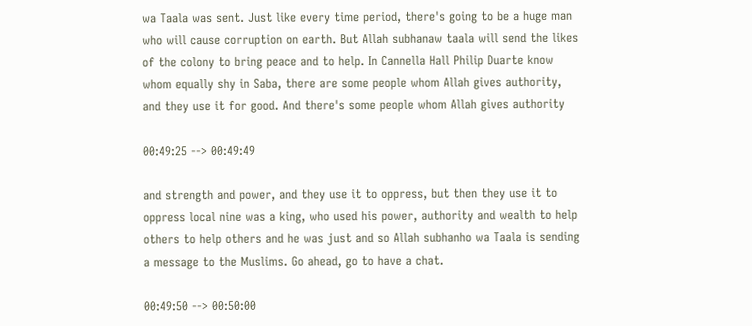wa Taala was sent. Just like every time period, there's going to be a huge man who will cause corruption on earth. But Allah subhanaw taala will send the likes of the colony to bring peace and to help. In Cannella Hall Philip Duarte know whom equally shy in Saba, there are some people whom Allah gives authority, and they use it for good. And there's some people whom Allah gives authority

00:49:25 --> 00:49:49

and strength and power, and they use it to oppress, but then they use it to oppress local nine was a king, who used his power, authority and wealth to help others to help others and he was just and so Allah subhanho wa Taala is sending a message to the Muslims. Go ahead, go to have a chat.

00:49:50 --> 00:50:00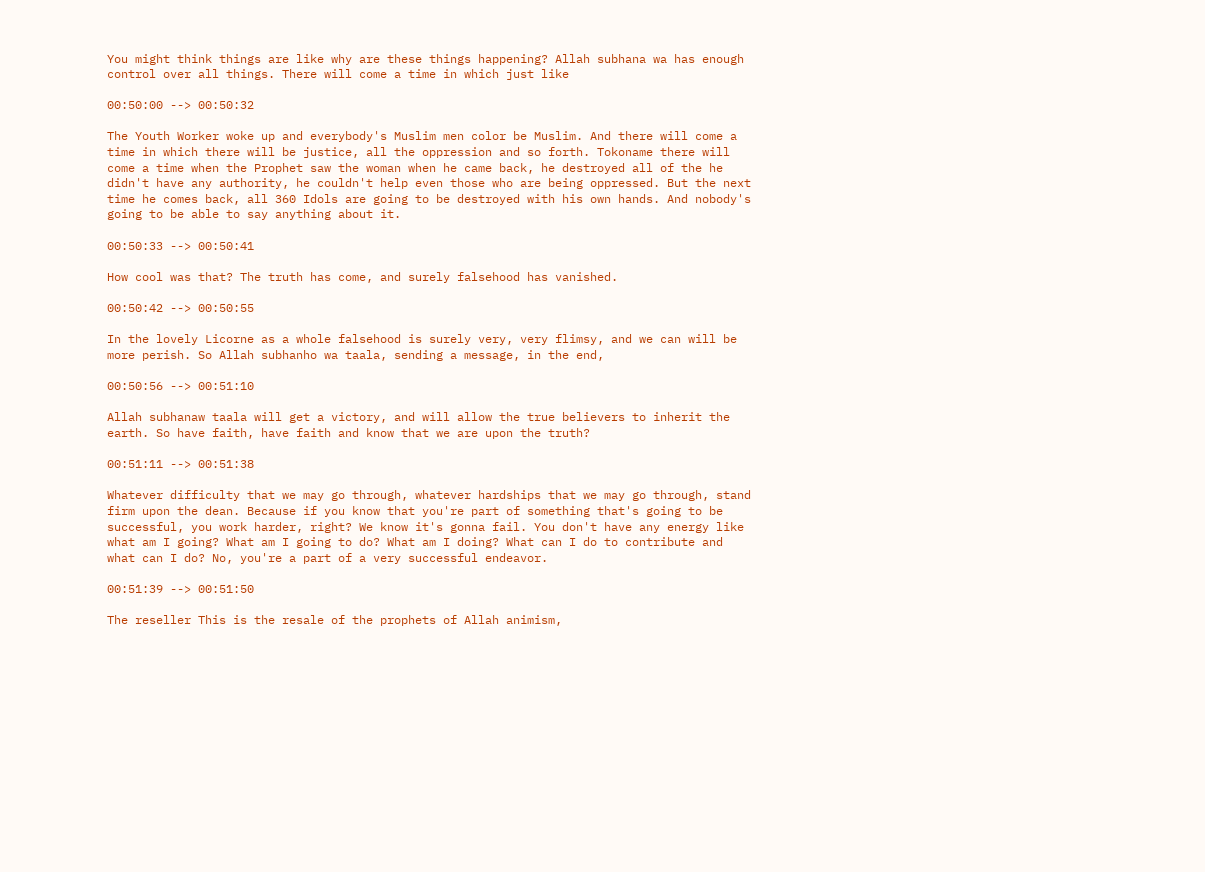You might think things are like why are these things happening? Allah subhana wa has enough control over all things. There will come a time in which just like

00:50:00 --> 00:50:32

The Youth Worker woke up and everybody's Muslim men color be Muslim. And there will come a time in which there will be justice, all the oppression and so forth. Tokoname there will come a time when the Prophet saw the woman when he came back, he destroyed all of the he didn't have any authority, he couldn't help even those who are being oppressed. But the next time he comes back, all 360 Idols are going to be destroyed with his own hands. And nobody's going to be able to say anything about it.

00:50:33 --> 00:50:41

How cool was that? The truth has come, and surely falsehood has vanished.

00:50:42 --> 00:50:55

In the lovely Licorne as a whole falsehood is surely very, very flimsy, and we can will be more perish. So Allah subhanho wa taala, sending a message, in the end,

00:50:56 --> 00:51:10

Allah subhanaw taala will get a victory, and will allow the true believers to inherit the earth. So have faith, have faith and know that we are upon the truth?

00:51:11 --> 00:51:38

Whatever difficulty that we may go through, whatever hardships that we may go through, stand firm upon the dean. Because if you know that you're part of something that's going to be successful, you work harder, right? We know it's gonna fail. You don't have any energy like what am I going? What am I going to do? What am I doing? What can I do to contribute and what can I do? No, you're a part of a very successful endeavor.

00:51:39 --> 00:51:50

The reseller This is the resale of the prophets of Allah animism,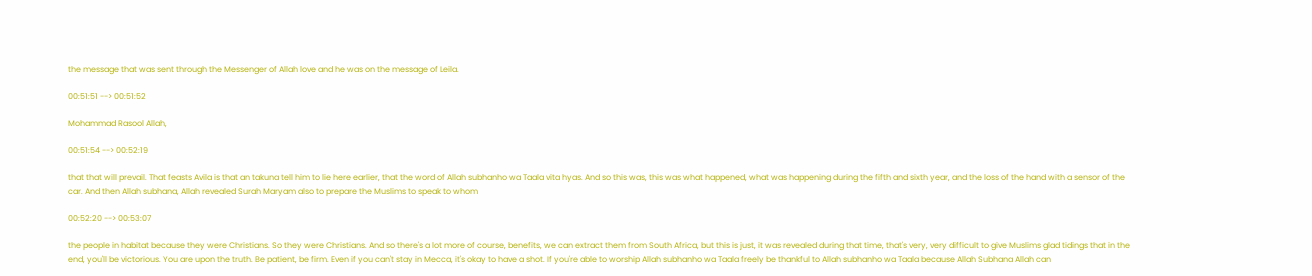the message that was sent through the Messenger of Allah love and he was on the message of Leila.

00:51:51 --> 00:51:52

Mohammad Rasool Allah,

00:51:54 --> 00:52:19

that that will prevail. That feasts Avila is that an takuna tell him to lie here earlier, that the word of Allah subhanho wa Taala vita hyas. And so this was, this was what happened, what was happening during the fifth and sixth year, and the loss of the hand with a sensor of the car. And then Allah subhana, Allah revealed Surah Maryam also to prepare the Muslims to speak to whom

00:52:20 --> 00:53:07

the people in habitat because they were Christians. So they were Christians. And so there's a lot more of course, benefits, we can extract them from South Africa, but this is just, it was revealed during that time, that's very, very difficult to give Muslims glad tidings that in the end, you'll be victorious. You are upon the truth. Be patient, be firm. Even if you can't stay in Mecca, it's okay to have a shot. If you're able to worship Allah subhanho wa Taala freely be thankful to Allah subhanho wa Taala because Allah Subhana Allah can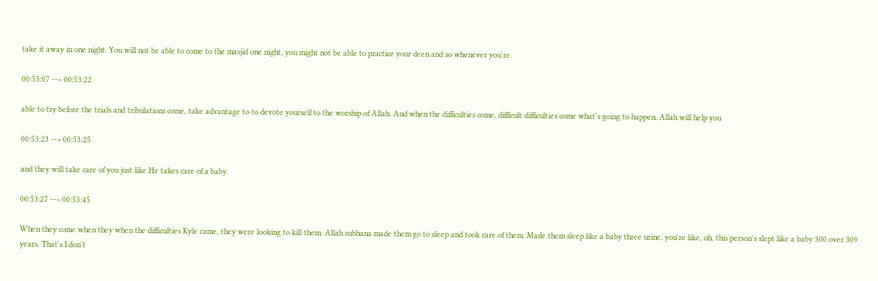take it away in one night. You will not be able to come to the masjid one night, you might not be able to practice your deen and so whenever you're

00:53:07 --> 00:53:22

able to try before the trials and tribulations come, take advantage to to devote yourself to the worship of Allah. And when the difficulties come, difficult difficulties come what's going to happen, Allah will help you

00:53:23 --> 00:53:25

and they will take care of you just like He takes care of a baby.

00:53:27 --> 00:53:45

When they come when they when the difficulties Kyle came, they were looking to kill them. Allah subhana made them go to sleep and took care of them. Made them sleep like a baby three urine, you're like, oh, this person's slept like a baby 300 over 309 years. That's I don't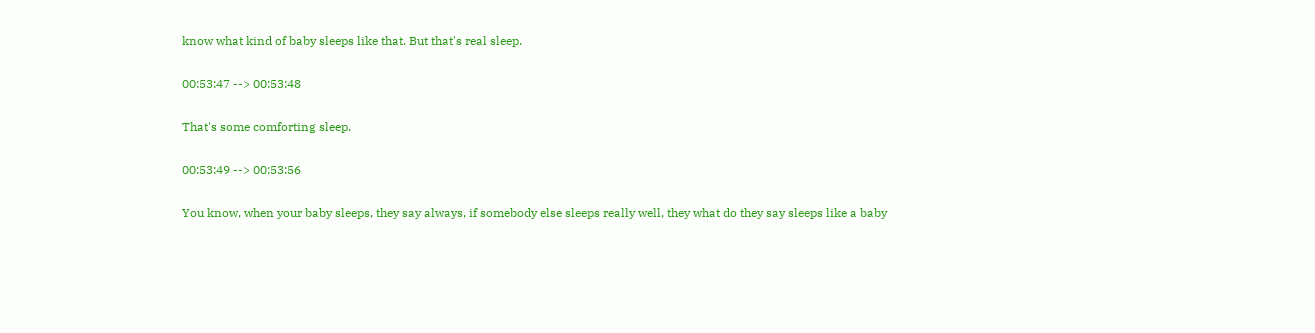know what kind of baby sleeps like that. But that's real sleep.

00:53:47 --> 00:53:48

That's some comforting sleep.

00:53:49 --> 00:53:56

You know, when your baby sleeps, they say always, if somebody else sleeps really well, they what do they say sleeps like a baby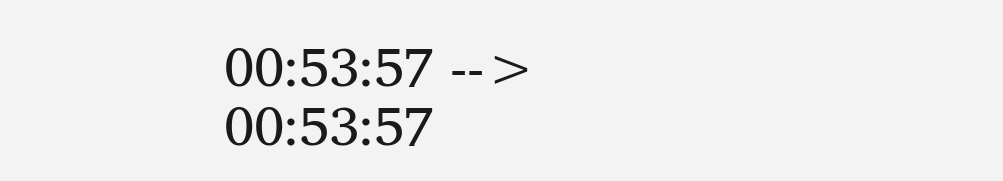00:53:57 --> 00:53:57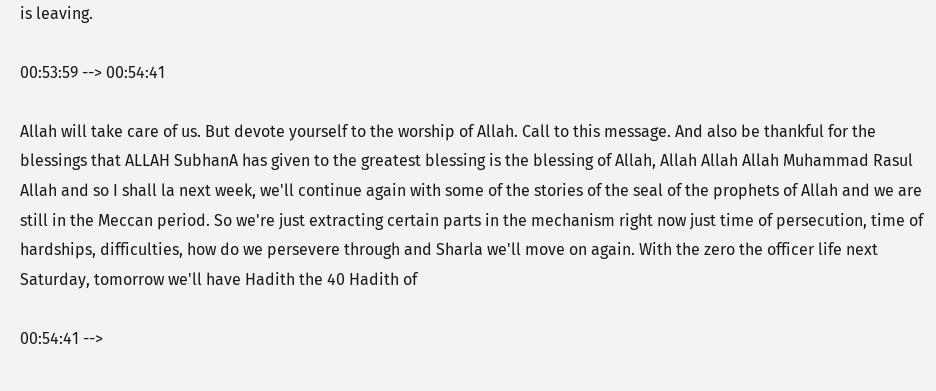is leaving.

00:53:59 --> 00:54:41

Allah will take care of us. But devote yourself to the worship of Allah. Call to this message. And also be thankful for the blessings that ALLAH SubhanA has given to the greatest blessing is the blessing of Allah, Allah Allah Allah Muhammad Rasul Allah and so I shall la next week, we'll continue again with some of the stories of the seal of the prophets of Allah and we are still in the Meccan period. So we're just extracting certain parts in the mechanism right now just time of persecution, time of hardships, difficulties, how do we persevere through and Sharla we'll move on again. With the zero the officer life next Saturday, tomorrow we'll have Hadith the 40 Hadith of

00:54:41 -->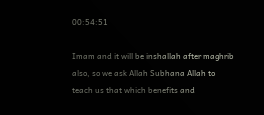00:54:51

Imam and it will be inshallah after maghrib also, so we ask Allah Subhana Allah to teach us that which benefits and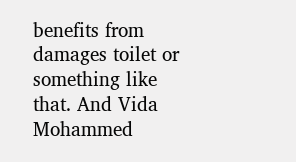benefits from damages toilet or something like that. And Vida Mohammed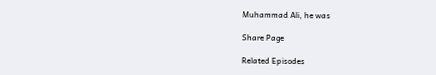Muhammad Ali, he was

Share Page

Related Episodes